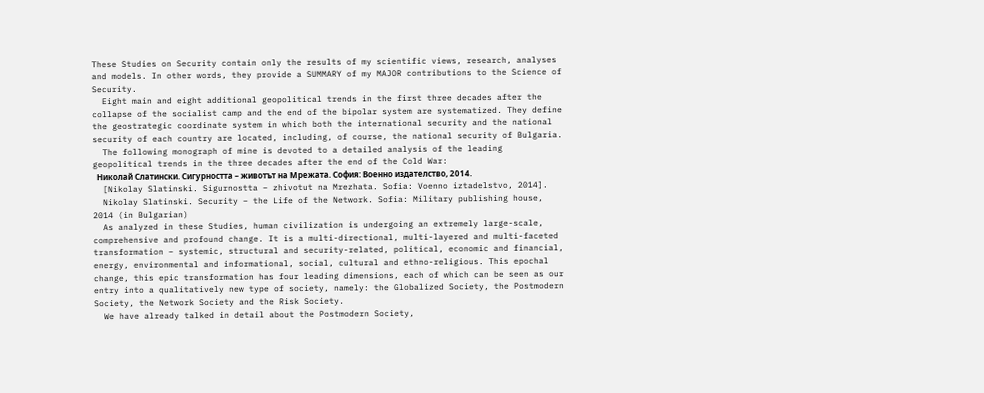These Studies on Security contain only the results of my scientific views, research, analyses and models. In other words, they provide a SUMMARY of my MAJOR contributions to the Science of Security.
  Eight main and eight additional geopolitical trends in the first three decades after the collapse of the socialist camp and the end of the bipolar system are systematized. They define the geostrategic coordinate system in which both the international security and the national security of each country are located, including, of course, the national security of Bulgaria.
  The following monograph of mine is devoted to a detailed analysis of the leading geopolitical trends in the three decades after the end of the Cold War:
  Николай Слатински. Сигурността – животът на Мрежата. София: Военно издателство, 2014.
  [Nikolay Slatinski. Sigurnostta – zhivotut na Mrezhata. Sofia: Voenno iztadelstvo, 2014].
  Nikolay Slatinski. Security – the Life of the Network. Sofia: Military publishing house, 2014 (in Bulgarian)
  As analyzed in these Studies, human civilization is undergoing an extremely large-scale, comprehensive and profound change. It is a multi-directional, multi-layered and multi-faceted transformation – systemic, structural and security-related, political, economic and financial, energy, environmental and informational, social, cultural and ethno-religious. This epochal change, this epic transformation has four leading dimensions, each of which can be seen as our entry into a qualitatively new type of society, namely: the Globalized Society, the Postmodern Society, the Network Society and the Risk Society.
  We have already talked in detail about the Postmodern Society,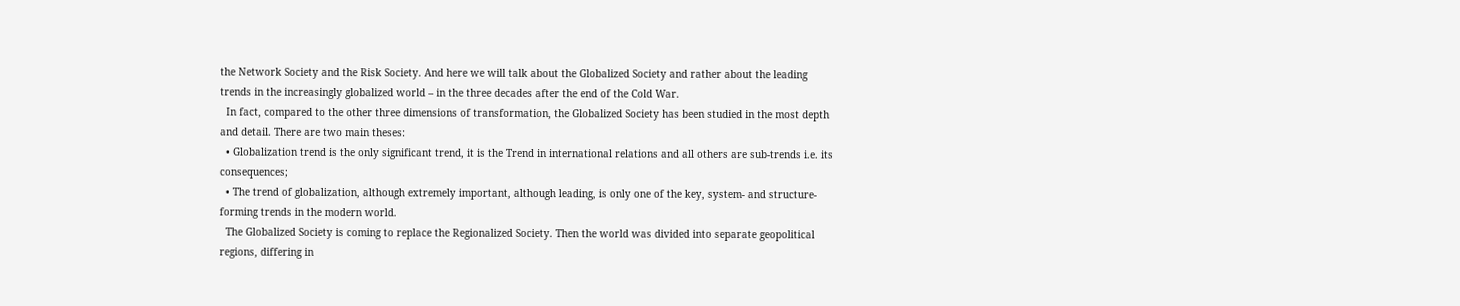the Network Society and the Risk Society. And here we will talk about the Globalized Society and rather about the leading trends in the increasingly globalized world – in the three decades after the end of the Cold War.
  In fact, compared to the other three dimensions of transformation, the Globalized Society has been studied in the most depth and detail. There are two main theses:
  • Globalization trend is the only significant trend, it is the Trend in international relations and all others are sub-trends i.e. its consequences;
  • The trend of globalization, although extremely important, although leading, is only one of the key, system- and structure-forming trends in the modern world.
  The Globalized Society is coming to replace the Regionalized Society. Then the world was divided into separate geopolitical regions, differing in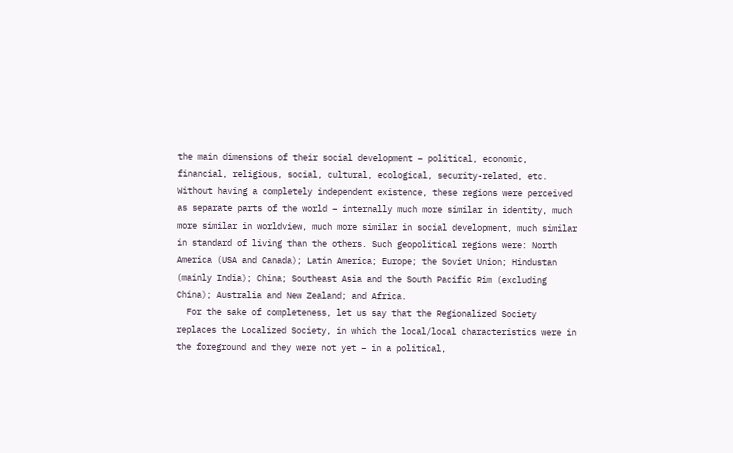the main dimensions of their social development – political, economic, financial, religious, social, cultural, ecological, security-related, etc. Without having a completely independent existence, these regions were perceived as separate parts of the world – internally much more similar in identity, much more similar in worldview, much more similar in social development, much similar in standard of living than the others. Such geopolitical regions were: North America (USA and Canada); Latin America; Europe; the Soviet Union; Hindustan (mainly India); China; Southeast Asia and the South Pacific Rim (excluding China); Australia and New Zealand; and Africa.
  For the sake of completeness, let us say that the Regionalized Society replaces the Localized Society, in which the local/local characteristics were in the foreground and they were not yet – in a political,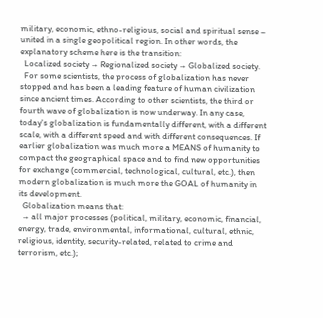military, economic, ethno-religious, social and spiritual sense – united in a single geopolitical region. In other words, the explanatory scheme here is the transition:
  Localized society → Regionalized society → Globalized society.
  For some scientists, the process of globalization has never stopped and has been a leading feature of human civilization since ancient times. According to other scientists, the third or fourth wave of globalization is now underway. In any case, today's globalization is fundamentally different, with a different scale, with a different speed and with different consequences. If earlier globalization was much more a MEANS of humanity to compact the geographical space and to find new opportunities for exchange (commercial, technological, cultural, etc.), then modern globalization is much more the GOAL of humanity in its development.
  Globalization means that:
  → all major processes (political, military, economic, financial, energy, trade, environmental, informational, cultural, ethnic, religious, identity, security-related, related to crime and terrorism, etc.);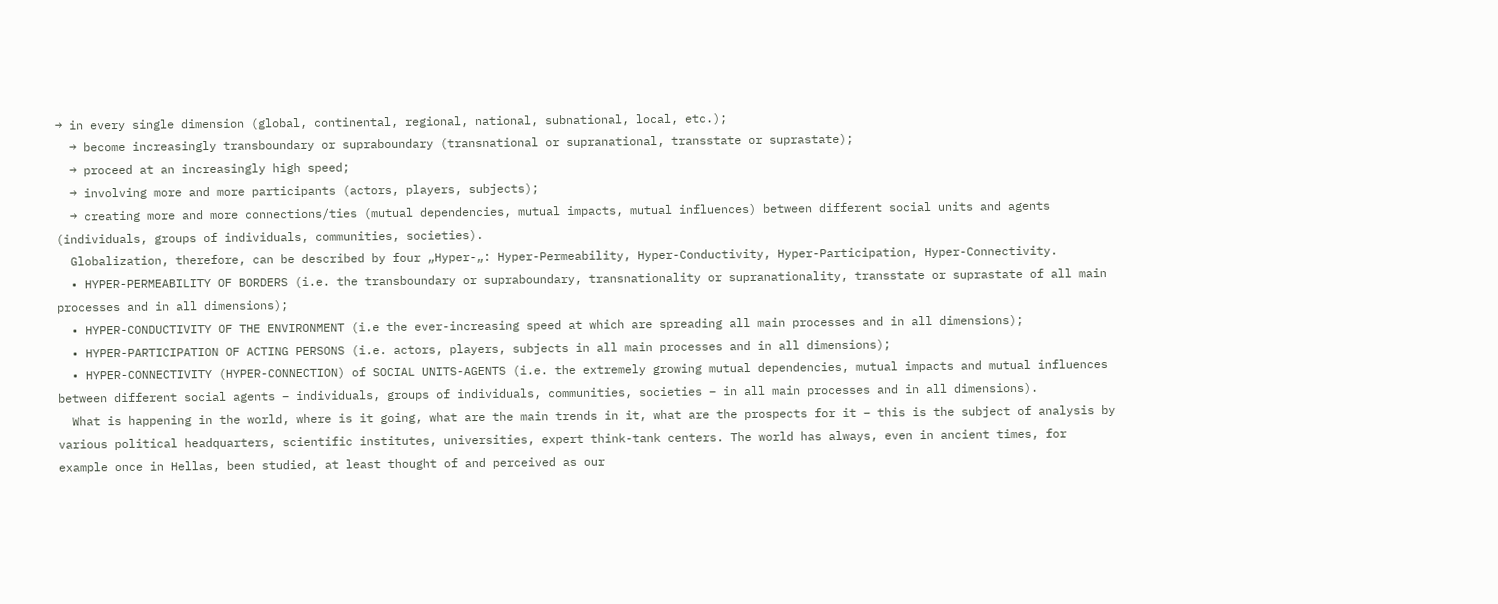→ in every single dimension (global, continental, regional, national, subnational, local, etc.);
  → become increasingly transboundary or supraboundary (transnational or supranational, transstate or suprastate);
  → proceed at an increasingly high speed;
  → involving more and more participants (actors, players, subjects);
  → creating more and more connections/ties (mutual dependencies, mutual impacts, mutual influences) between different social units and agents (individuals, groups of individuals, communities, societies).
  Globalization, therefore, can be described by four „Hyper-„: Hyper-Permeability, Hyper-Conductivity, Hyper-Participation, Hyper-Connectivity.
  • HYPER-PERMEABILITY OF BORDERS (i.e. the transboundary or supraboundary, transnationality or supranationality, transstate or suprastate of all main processes and in all dimensions);
  • HYPER-CONDUCTIVITY OF THE ENVIRONMENT (i.e the ever-increasing speed at which are spreading all main processes and in all dimensions);
  • HYPER-PARTICIPATION OF ACTING PERSONS (i.e. actors, players, subjects in all main processes and in all dimensions);
  • HYPER-CONNECTIVITY (HYPER-CONNECTION) of SOCIAL UNITS-AGENTS (i.e. the extremely growing mutual dependencies, mutual impacts and mutual influences between different social agents – individuals, groups of individuals, communities, societies – in all main processes and in all dimensions).
  What is happening in the world, where is it going, what are the main trends in it, what are the prospects for it – this is the subject of analysis by various political headquarters, scientific institutes, universities, expert think-tank centers. The world has always, even in ancient times, for example once in Hellas, been studied, at least thought of and perceived as our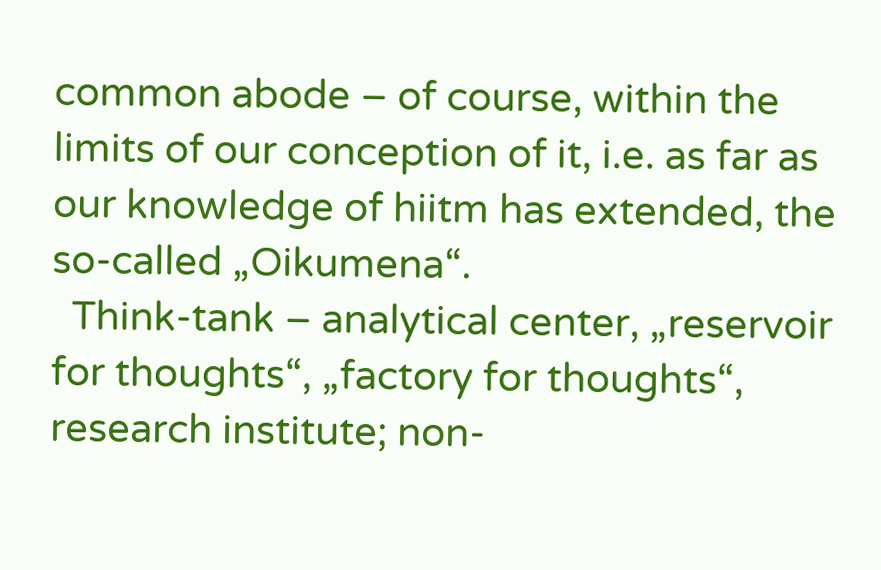common abode – of course, within the limits of our conception of it, i.e. as far as our knowledge of hiitm has extended, the so-called „Oikumena“.
  Think-tank – analytical center, „reservoir for thoughts“, „factory for thoughts“, research institute; non-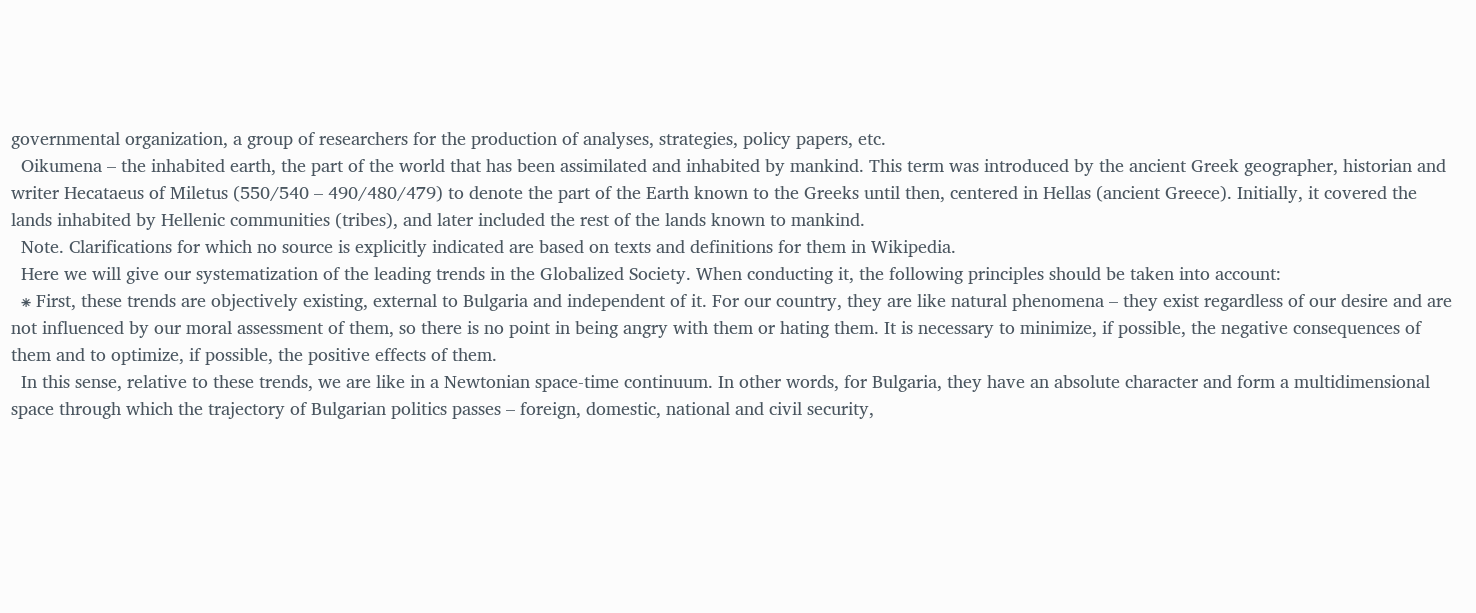governmental organization, a group of researchers for the production of analyses, strategies, policy papers, etc.
  Oikumena – the inhabited earth, the part of the world that has been assimilated and inhabited by mankind. This term was introduced by the ancient Greek geographer, historian and writer Hecataeus of Miletus (550/540 – 490/480/479) to denote the part of the Earth known to the Greeks until then, centered in Hellas (ancient Greece). Initially, it covered the lands inhabited by Hellenic communities (tribes), and later included the rest of the lands known to mankind.
  Note. Clarifications for which no source is explicitly indicated are based on texts and definitions for them in Wikipedia.
  Here we will give our systematization of the leading trends in the Globalized Society. When conducting it, the following principles should be taken into account:
  ⁕ First, these trends are objectively existing, external to Bulgaria and independent of it. For our country, they are like natural phenomena – they exist regardless of our desire and are not influenced by our moral assessment of them, so there is no point in being angry with them or hating them. It is necessary to minimize, if possible, the negative consequences of them and to optimize, if possible, the positive effects of them.
  In this sense, relative to these trends, we are like in a Newtonian space-time continuum. In other words, for Bulgaria, they have an absolute character and form a multidimensional space through which the trajectory of Bulgarian politics passes – foreign, domestic, national and civil security,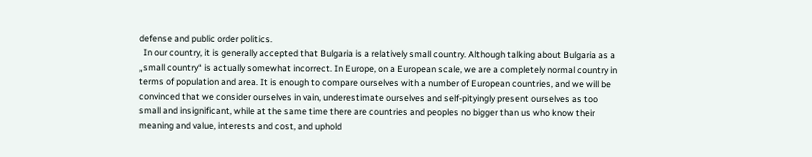defense and public order politics.
  In our country, it is generally accepted that Bulgaria is a relatively small country. Although talking about Bulgaria as a „small country“ is actually somewhat incorrect. In Europe, on a European scale, we are a completely normal country in terms of population and area. It is enough to compare ourselves with a number of European countries, and we will be convinced that we consider ourselves in vain, underestimate ourselves and self-pityingly present ourselves as too small and insignificant, while at the same time there are countries and peoples no bigger than us who know their meaning and value, interests and cost, and uphold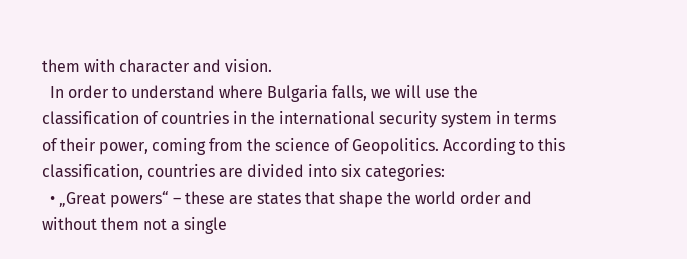them with character and vision.
  In order to understand where Bulgaria falls, we will use the classification of countries in the international security system in terms of their power, coming from the science of Geopolitics. According to this classification, countries are divided into six categories:
  • „Great powers“ – these are states that shape the world order and without them not a single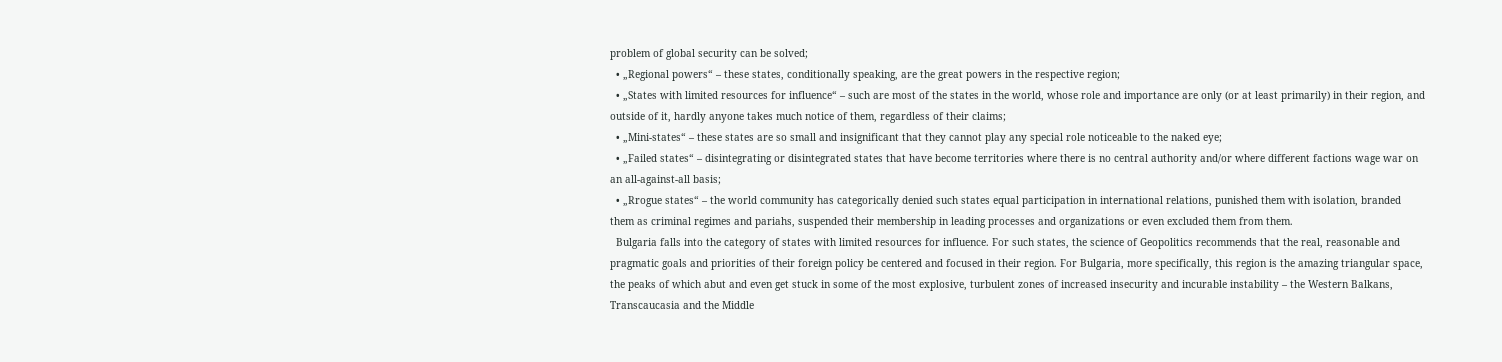problem of global security can be solved;
  • „Regional powers“ – these states, conditionally speaking, are the great powers in the respective region;
  • „States with limited resources for influence“ – such are most of the states in the world, whose role and importance are only (or at least primarily) in their region, and outside of it, hardly anyone takes much notice of them, regardless of their claims;
  • „Mini-states“ – these states are so small and insignificant that they cannot play any special role noticeable to the naked eye;
  • „Failed states“ – disintegrating or disintegrated states that have become territories where there is no central authority and/or where different factions wage war on an all-against-all basis;
  • „Rrogue states“ – the world community has categorically denied such states equal participation in international relations, punished them with isolation, branded them as criminal regimes and pariahs, suspended their membership in leading processes and organizations or even excluded them from them.
  Bulgaria falls into the category of states with limited resources for influence. For such states, the science of Geopolitics recommends that the real, reasonable and pragmatic goals and priorities of their foreign policy be centered and focused in their region. For Bulgaria, more specifically, this region is the amazing triangular space, the peaks of which abut and even get stuck in some of the most explosive, turbulent zones of increased insecurity and incurable instability – the Western Balkans, Transcaucasia and the Middle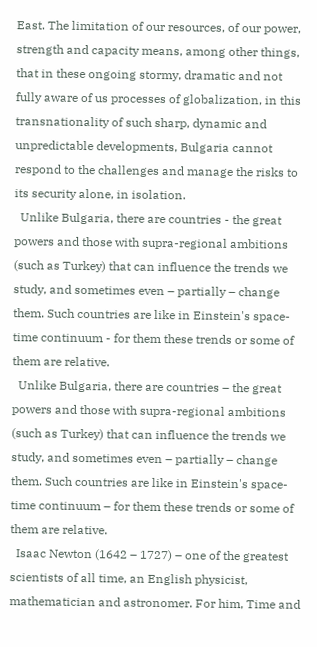East. The limitation of our resources, of our power, strength and capacity means, among other things, that in these ongoing stormy, dramatic and not fully aware of us processes of globalization, in this transnationality of such sharp, dynamic and unpredictable developments, Bulgaria cannot respond to the challenges and manage the risks to its security alone, in isolation.
  Unlike Bulgaria, there are countries - the great powers and those with supra-regional ambitions (such as Turkey) that can influence the trends we study, and sometimes even – partially – change them. Such countries are like in Einstein's space-time continuum - for them these trends or some of them are relative.
  Unlike Bulgaria, there are countries – the great powers and those with supra-regional ambitions (such as Turkey) that can influence the trends we study, and sometimes even – partially – change them. Such countries are like in Einstein's space-time continuum – for them these trends or some of them are relative.
  Isaac Newton (1642 – 1727) – one of the greatest scientists of all time, an English physicist, mathematician and astronomer. For him, Time and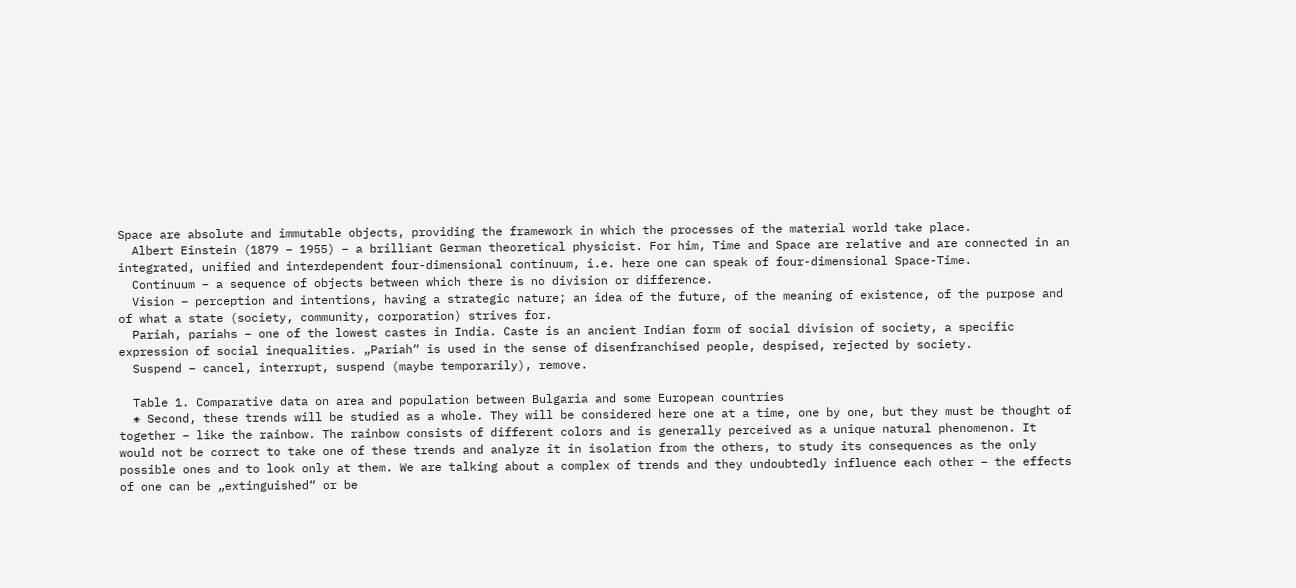Space are absolute and immutable objects, providing the framework in which the processes of the material world take place.
  Albert Einstein (1879 – 1955) – a brilliant German theoretical physicist. For him, Time and Space are relative and are connected in an integrated, unified and interdependent four-dimensional continuum, i.e. here one can speak of four-dimensional Space-Time.
  Continuum – a sequence of objects between which there is no division or difference.
  Vision – perception and intentions, having a strategic nature; an idea of the future, of the meaning of existence, of the purpose and of what a state (society, community, corporation) strives for.
  Pariah, pariahs – one of the lowest castes in India. Caste is an ancient Indian form of social division of society, a specific expression of social inequalities. „Pariah“ is used in the sense of disenfranchised people, despised, rejected by society.
  Suspend – cancel, interrupt, suspend (maybe temporarily), remove.

  Table 1. Comparative data on area and population between Bulgaria and some European countries
  ⁕ Second, these trends will be studied as a whole. They will be considered here one at a time, one by one, but they must be thought of together – like the rainbow. The rainbow consists of different colors and is generally perceived as a unique natural phenomenon. It would not be correct to take one of these trends and analyze it in isolation from the others, to study its consequences as the only possible ones and to look only at them. We are talking about a complex of trends and they undoubtedly influence each other – the effects of one can be „extinguished“ or be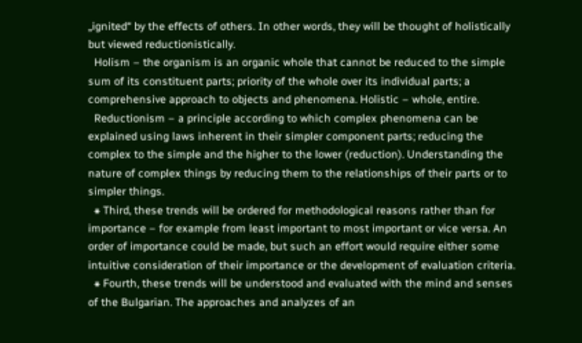„ignited“ by the effects of others. In other words, they will be thought of holistically but viewed reductionistically.
  Holism – the organism is an organic whole that cannot be reduced to the simple sum of its constituent parts; priority of the whole over its individual parts; a comprehensive approach to objects and phenomena. Holistic – whole, entire.
  Reductionism – a principle according to which complex phenomena can be explained using laws inherent in their simpler component parts; reducing the complex to the simple and the higher to the lower (reduction). Understanding the nature of complex things by reducing them to the relationships of their parts or to simpler things.
  ⁕ Third, these trends will be ordered for methodological reasons rather than for importance – for example from least important to most important or vice versa. An order of importance could be made, but such an effort would require either some intuitive consideration of their importance or the development of evaluation criteria.
  ⁕ Fourth, these trends will be understood and evaluated with the mind and senses of the Bulgarian. The approaches and analyzes of an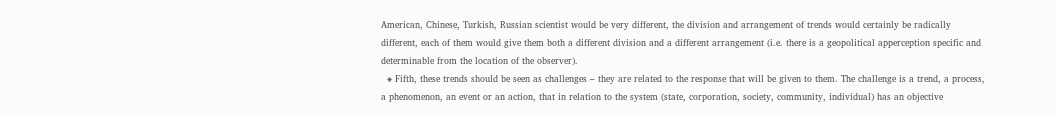American, Chinese, Turkish, Russian scientist would be very different, the division and arrangement of trends would certainly be radically different, each of them would give them both a different division and a different arrangement (i.e. there is a geopolitical apperception specific and determinable from the location of the observer).
  ⁕ Fifth, these trends should be seen as challenges – they are related to the response that will be given to them. The challenge is a trend, a process, a phenomenon, an event or an action, that in relation to the system (state, corporation, society, community, individual) has an objective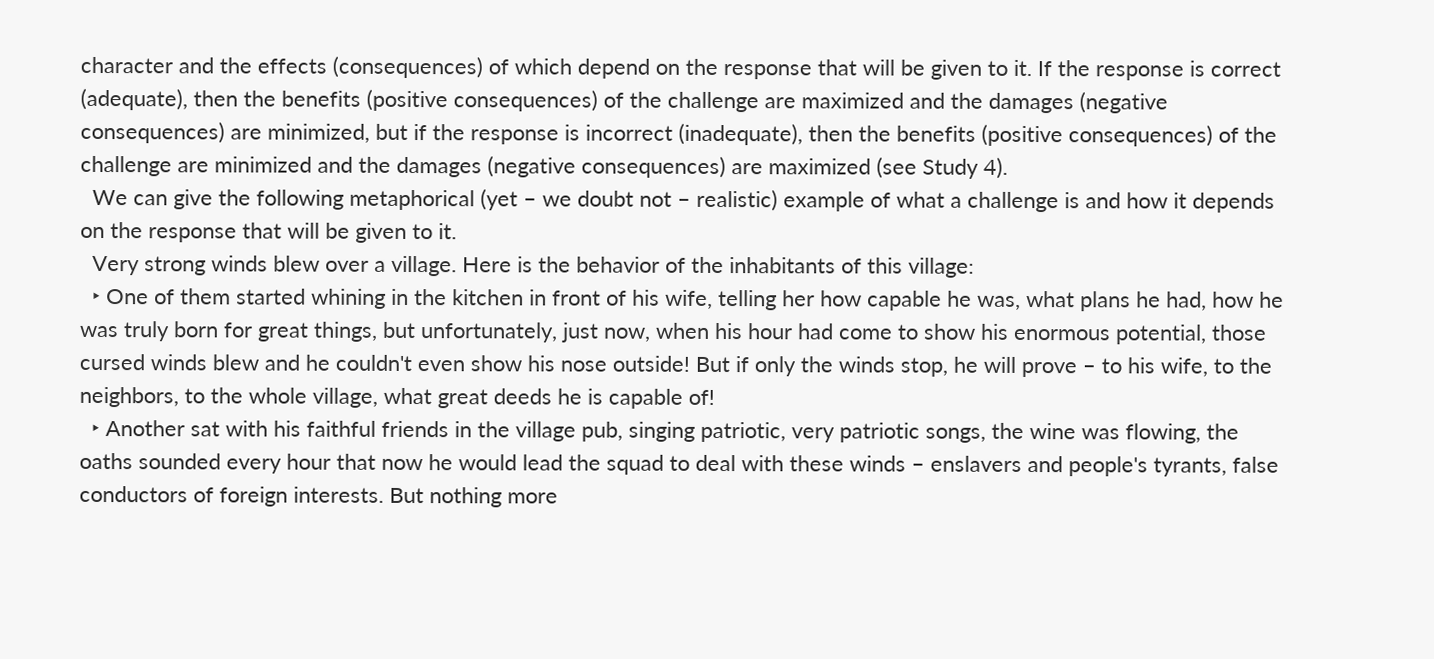character and the effects (consequences) of which depend on the response that will be given to it. If the response is correct (adequate), then the benefits (positive consequences) of the challenge are maximized and the damages (negative consequences) are minimized, but if the response is incorrect (inadequate), then the benefits (positive consequences) of the challenge are minimized and the damages (negative consequences) are maximized (see Study 4).
  We can give the following metaphorical (yet – we doubt not – realistic) example of what a challenge is and how it depends on the response that will be given to it.
  Very strong winds blew over a village. Here is the behavior of the inhabitants of this village:
  ‣ One of them started whining in the kitchen in front of his wife, telling her how capable he was, what plans he had, how he was truly born for great things, but unfortunately, just now, when his hour had come to show his enormous potential, those cursed winds blew and he couldn't even show his nose outside! But if only the winds stop, he will prove – to his wife, to the neighbors, to the whole village, what great deeds he is capable of!
  ‣ Another sat with his faithful friends in the village pub, singing patriotic, very patriotic songs, the wine was flowing, the oaths sounded every hour that now he would lead the squad to deal with these winds – enslavers and people's tyrants, false conductors of foreign interests. But nothing more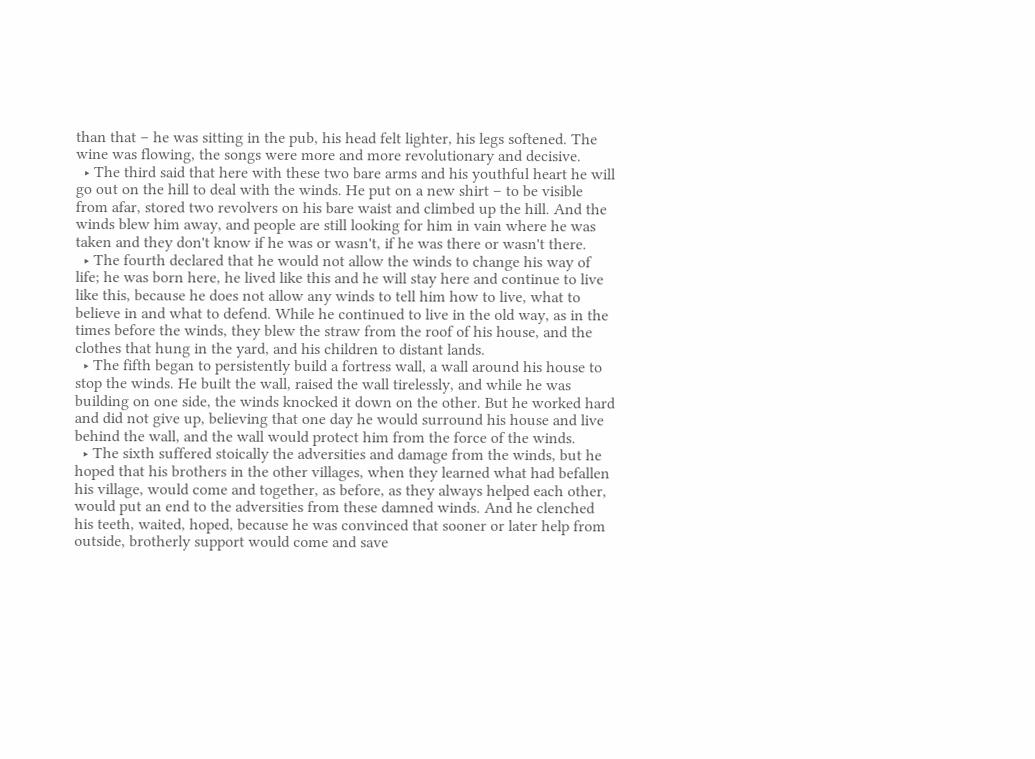than that – he was sitting in the pub, his head felt lighter, his legs softened. The wine was flowing, the songs were more and more revolutionary and decisive.
  ‣ The third said that here with these two bare arms and his youthful heart he will go out on the hill to deal with the winds. He put on a new shirt – to be visible from afar, stored two revolvers on his bare waist and climbed up the hill. And the winds blew him away, and people are still looking for him in vain where he was taken and they don't know if he was or wasn't, if he was there or wasn't there.
  ‣ The fourth declared that he would not allow the winds to change his way of life; he was born here, he lived like this and he will stay here and continue to live like this, because he does not allow any winds to tell him how to live, what to believe in and what to defend. While he continued to live in the old way, as in the times before the winds, they blew the straw from the roof of his house, and the clothes that hung in the yard, and his children to distant lands.
  ‣ The fifth began to persistently build a fortress wall, a wall around his house to stop the winds. He built the wall, raised the wall tirelessly, and while he was building on one side, the winds knocked it down on the other. But he worked hard and did not give up, believing that one day he would surround his house and live behind the wall, and the wall would protect him from the force of the winds.
  ‣ The sixth suffered stoically the adversities and damage from the winds, but he hoped that his brothers in the other villages, when they learned what had befallen his village, would come and together, as before, as they always helped each other, would put an end to the adversities from these damned winds. And he clenched his teeth, waited, hoped, because he was convinced that sooner or later help from outside, brotherly support would come and save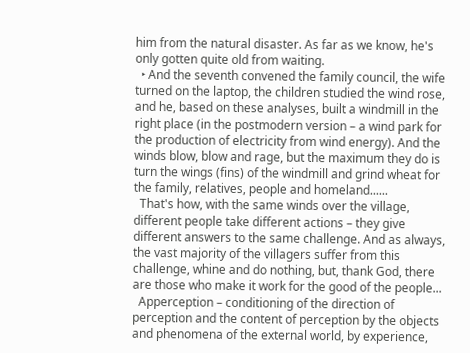him from the natural disaster. As far as we know, he's only gotten quite old from waiting.
  ‣ And the seventh convened the family council, the wife turned on the laptop, the children studied the wind rose, and he, based on these analyses, built a windmill in the right place (in the postmodern version – a wind park for the production of electricity from wind energy). And the winds blow, blow and rage, but the maximum they do is turn the wings (fins) of the windmill and grind wheat for the family, relatives, people and homeland......
  That's how, with the same winds over the village, different people take different actions – they give different answers to the same challenge. And as always, the vast majority of the villagers suffer from this challenge, whine and do nothing, but, thank God, there are those who make it work for the good of the people...
  Apperception – conditioning of the direction of perception and the content of perception by the objects and phenomena of the external world, by experience,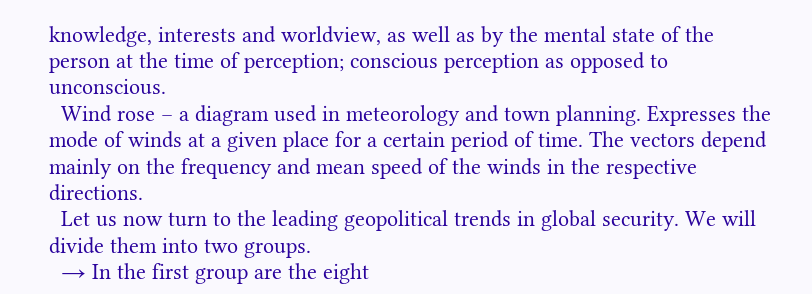knowledge, interests and worldview, as well as by the mental state of the person at the time of perception; conscious perception as opposed to unconscious.
  Wind rose – a diagram used in meteorology and town planning. Expresses the mode of winds at a given place for a certain period of time. The vectors depend mainly on the frequency and mean speed of the winds in the respective directions.
  Let us now turn to the leading geopolitical trends in global security. We will divide them into two groups.
  → In the first group are the eight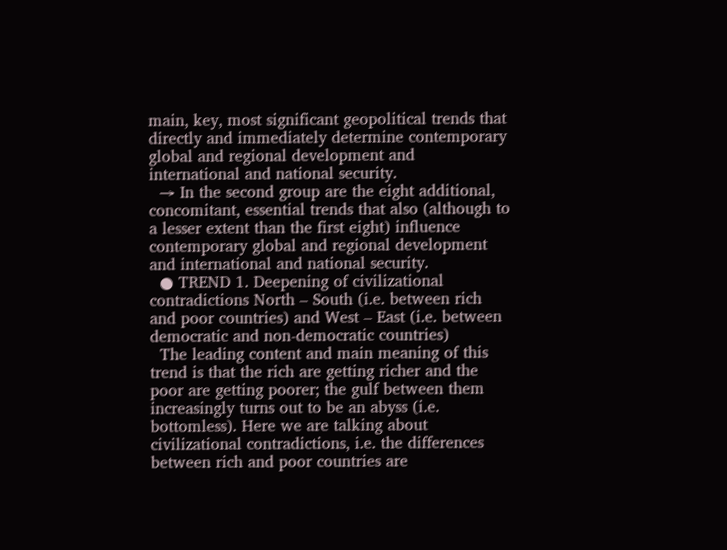main, key, most significant geopolitical trends that directly and immediately determine contemporary global and regional development and international and national security.
  → In the second group are the eight additional, concomitant, essential trends that also (although to a lesser extent than the first eight) influence contemporary global and regional development and international and national security.
  ● TREND 1. Deepening of civilizational contradictions North – South (i.e. between rich and poor countries) and West – East (i.e. between democratic and non-democratic countries)
  The leading content and main meaning of this trend is that the rich are getting richer and the poor are getting poorer; the gulf between them increasingly turns out to be an abyss (i.e. bottomless). Here we are talking about civilizational contradictions, i.e. the differences between rich and poor countries are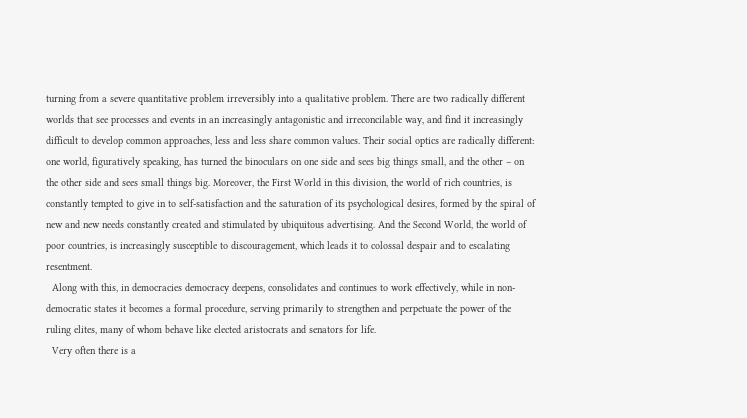turning from a severe quantitative problem irreversibly into a qualitative problem. There are two radically different worlds that see processes and events in an increasingly antagonistic and irreconcilable way, and find it increasingly difficult to develop common approaches, less and less share common values. Their social optics are radically different: one world, figuratively speaking, has turned the binoculars on one side and sees big things small, and the other – on the other side and sees small things big. Moreover, the First World in this division, the world of rich countries, is constantly tempted to give in to self-satisfaction and the saturation of its psychological desires, formed by the spiral of new and new needs constantly created and stimulated by ubiquitous advertising. And the Second World, the world of poor countries, is increasingly susceptible to discouragement, which leads it to colossal despair and to escalating resentment.
  Along with this, in democracies democracy deepens, consolidates and continues to work effectively, while in non-democratic states it becomes a formal procedure, serving primarily to strengthen and perpetuate the power of the ruling elites, many of whom behave like elected aristocrats and senators for life.
  Very often there is a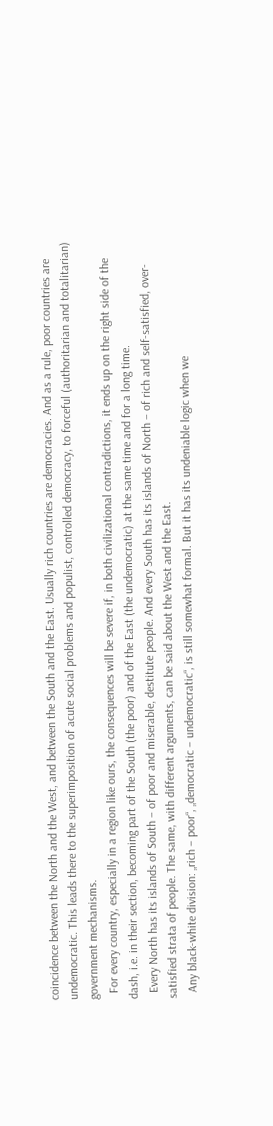coincidence between the North and the West, and between the South and the East. Usually rich countries are democracies. And as a rule, poor countries are undemocratic. This leads there to the superimposition of acute social problems and populist, controlled democracy, to forceful (authoritarian and totalitarian) government mechanisms.
  For every country, especially in a region like ours, the consequences will be severe if, in both civilizational contradictions, it ends up on the right side of the dash, i.e. in their section, becoming part of the South (the poor) and of the East (the undemocratic) at the same time and for a long time.
  Every North has its islands of South – of poor and miserable, destitute people. And every South has its islands of North – of rich and self-satisfied, over-satisfied strata of people. The same, with different arguments, can be said about the West and the East.
  Any black-white division: „rich – poor“, „democratic – undemocratic“, is still somewhat formal. But it has its undeniable logic when we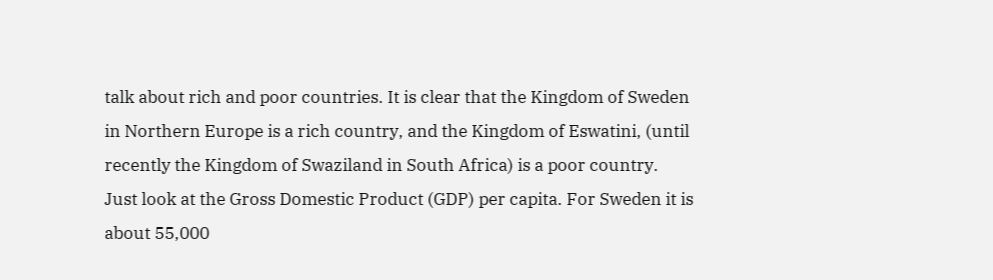talk about rich and poor countries. It is clear that the Kingdom of Sweden in Northern Europe is a rich country, and the Kingdom of Eswatini, (until recently the Kingdom of Swaziland in South Africa) is a poor country. Just look at the Gross Domestic Product (GDP) per capita. For Sweden it is about 55,000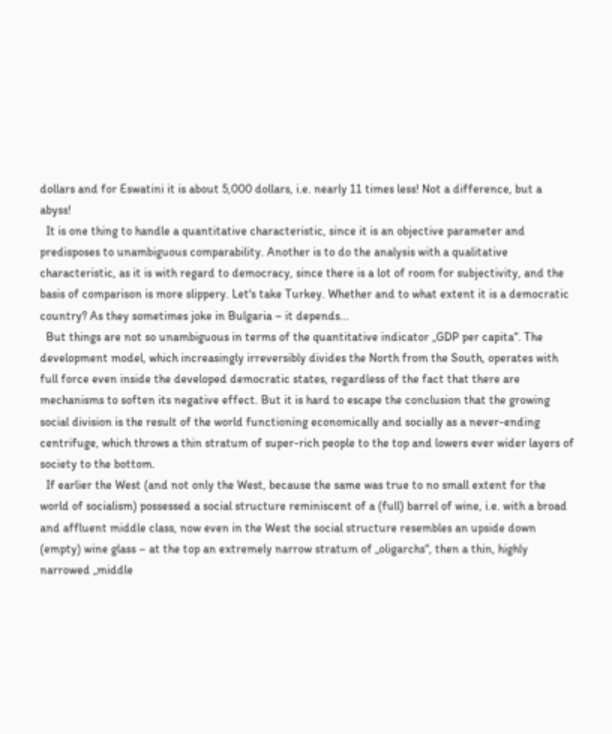dollars and for Eswatini it is about 5,000 dollars, i.e. nearly 11 times less! Not a difference, but a abyss!
  It is one thing to handle a quantitative characteristic, since it is an objective parameter and predisposes to unambiguous comparability. Another is to do the analysis with a qualitative characteristic, as it is with regard to democracy, since there is a lot of room for subjectivity, and the basis of comparison is more slippery. Let's take Turkey. Whether and to what extent it is a democratic country? As they sometimes joke in Bulgaria – it depends...
  But things are not so unambiguous in terms of the quantitative indicator „GDP per capita“. The development model, which increasingly irreversibly divides the North from the South, operates with full force even inside the developed democratic states, regardless of the fact that there are mechanisms to soften its negative effect. But it is hard to escape the conclusion that the growing social division is the result of the world functioning economically and socially as a never-ending centrifuge, which throws a thin stratum of super-rich people to the top and lowers ever wider layers of society to the bottom.
  If earlier the West (and not only the West, because the same was true to no small extent for the world of socialism) possessed a social structure reminiscent of a (full) barrel of wine, i.e. with a broad and affluent middle class, now even in the West the social structure resembles an upside down (empty) wine glass – at the top an extremely narrow stratum of „oligarchs“, then a thin, highly narrowed „middle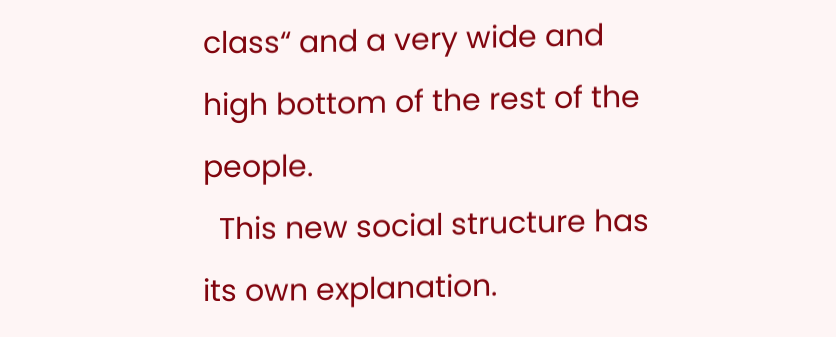class“ and a very wide and high bottom of the rest of the people.
  This new social structure has its own explanation.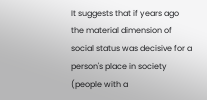It suggests that if years ago the material dimension of social status was decisive for a person's place in society (people with a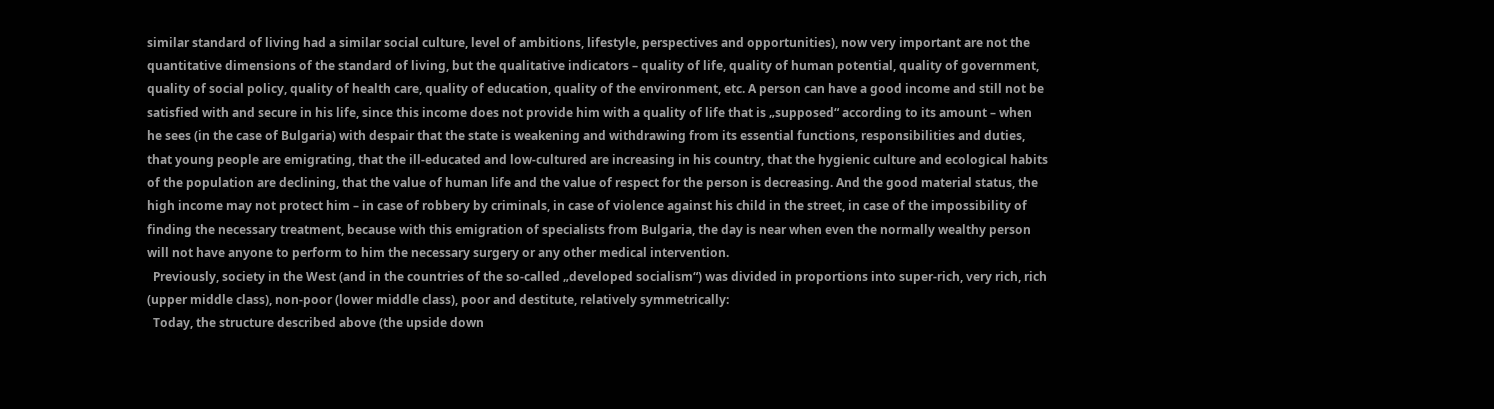similar standard of living had a similar social culture, level of ambitions, lifestyle, perspectives and opportunities), now very important are not the quantitative dimensions of the standard of living, but the qualitative indicators – quality of life, quality of human potential, quality of government, quality of social policy, quality of health care, quality of education, quality of the environment, etc. A person can have a good income and still not be satisfied with and secure in his life, since this income does not provide him with a quality of life that is „supposed“ according to its amount – when he sees (in the case of Bulgaria) with despair that the state is weakening and withdrawing from its essential functions, responsibilities and duties, that young people are emigrating, that the ill-educated and low-cultured are increasing in his country, that the hygienic culture and ecological habits of the population are declining, that the value of human life and the value of respect for the person is decreasing. And the good material status, the high income may not protect him – in case of robbery by criminals, in case of violence against his child in the street, in case of the impossibility of finding the necessary treatment, because with this emigration of specialists from Bulgaria, the day is near when even the normally wealthy person will not have anyone to perform to him the necessary surgery or any other medical intervention.
  Previously, society in the West (and in the countries of the so-called „developed socialism“) was divided in proportions into super-rich, very rich, rich (upper middle class), non-poor (lower middle class), poor and destitute, relatively symmetrically:
  Today, the structure described above (the upside down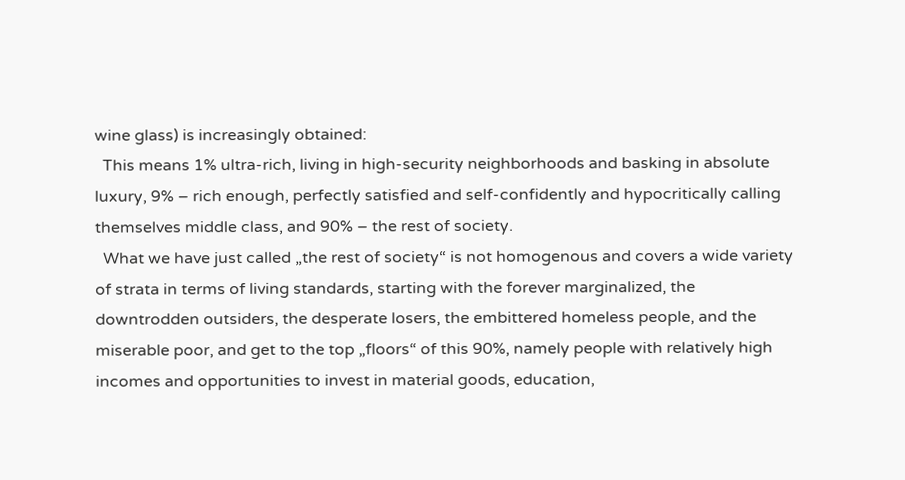wine glass) is increasingly obtained:
  This means 1% ultra-rich, living in high-security neighborhoods and basking in absolute luxury, 9% – rich enough, perfectly satisfied and self-confidently and hypocritically calling themselves middle class, and 90% – the rest of society.
  What we have just called „the rest of society“ is not homogenous and covers a wide variety of strata in terms of living standards, starting with the forever marginalized, the downtrodden outsiders, the desperate losers, the embittered homeless people, and the miserable poor, and get to the top „floors“ of this 90%, namely people with relatively high incomes and opportunities to invest in material goods, education,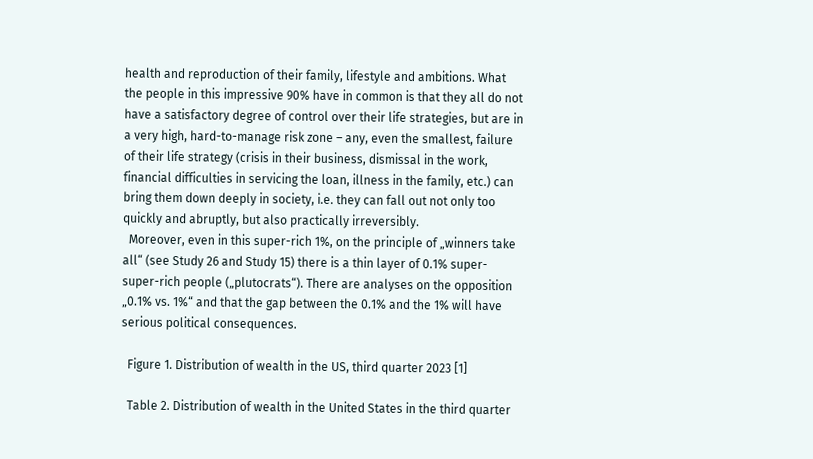health and reproduction of their family, lifestyle and ambitions. What the people in this impressive 90% have in common is that they all do not have a satisfactory degree of control over their life strategies, but are in a very high, hard-to-manage risk zone – any, even the smallest, failure of their life strategy (crisis in their business, dismissal in the work, financial difficulties in servicing the loan, illness in the family, etc.) can bring them down deeply in society, i.e. they can fall out not only too quickly and abruptly, but also practically irreversibly.
  Moreover, even in this super-rich 1%, on the principle of „winners take all“ (see Study 26 and Study 15) there is a thin layer of 0.1% super-super-rich people („plutocrats“). There are analyses on the opposition „0.1% vs. 1%“ and that the gap between the 0.1% and the 1% will have serious political consequences.

  Figure 1. Distribution of wealth in the US, third quarter 2023 [1]

  Table 2. Distribution of wealth in the United States in the third quarter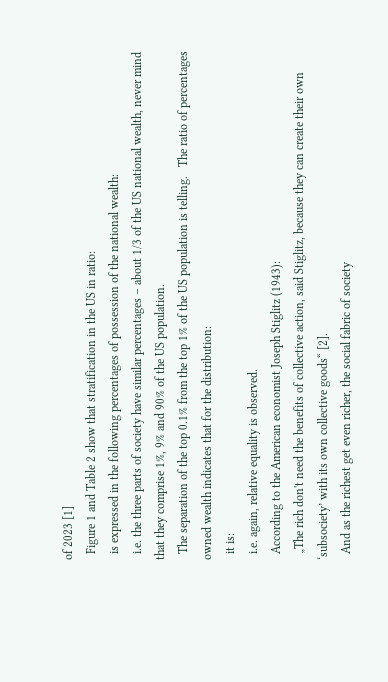of 2023 [1]
  Figure 1 and Table 2 show that stratification in the US in ratio:
  is expressed in the following percentages of possession of the national wealth:
  i.e. the three parts of society have similar percentages – about 1/3 of the US national wealth, never mind that they comprise 1%, 9% and 90% of the US population.
  The separation of the top 0.1% from the top 1% of the US population is telling.   The ratio of percentages owned wealth indicates that for the distribution:
  it is:
  i.e. again, relative equality is observed.
  According to the American economist Joseph Stiglitz (1943):
  „The rich don't need the benefits of collective action, said Stiglitz, because they can create their own ‘subsociety’ with its own collective goods“ [2].
  And as the richest get even richer, the social fabric of society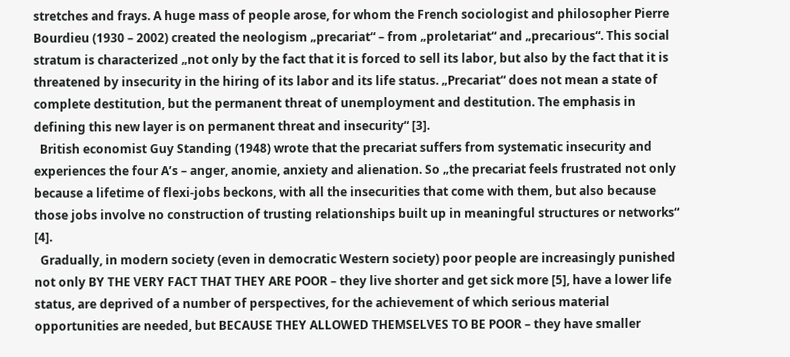stretches and frays. A huge mass of people arose, for whom the French sociologist and philosopher Pierre Bourdieu (1930 – 2002) created the neologism „precariat“ – from „proletariat“ and „precarious“. This social stratum is characterized „not only by the fact that it is forced to sell its labor, but also by the fact that it is threatened by insecurity in the hiring of its labor and its life status. „Precariat“ does not mean a state of complete destitution, but the permanent threat of unemployment and destitution. The emphasis in defining this new layer is on permanent threat and insecurity“ [3].
  British economist Guy Standing (1948) wrote that the precariat suffers from systematic insecurity and experiences the four A’s – anger, anomie, anxiety and alienation. So „the precariat feels frustrated not only because a lifetime of flexi-jobs beckons, with all the insecurities that come with them, but also because those jobs involve no construction of trusting relationships built up in meaningful structures or networks“ [4].
  Gradually, in modern society (even in democratic Western society) poor people are increasingly punished not only BY THE VERY FACT THAT THEY ARE POOR – they live shorter and get sick more [5], have a lower life status, are deprived of a number of perspectives, for the achievement of which serious material opportunities are needed, but BECAUSE THEY ALLOWED THEMSELVES TO BE POOR – they have smaller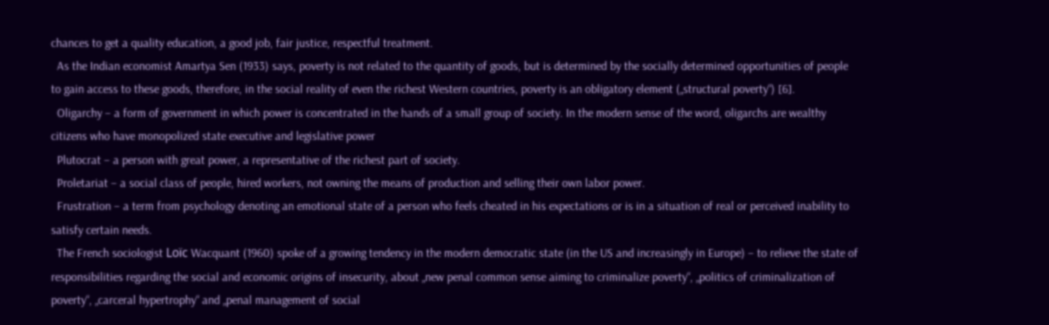chances to get a quality education, a good job, fair justice, respectful treatment.
  As the Indian economist Amartya Sen (1933) says, poverty is not related to the quantity of goods, but is determined by the socially determined opportunities of people to gain access to these goods, therefore, in the social reality of even the richest Western countries, poverty is an obligatory element („structural poverty“) [6].
  Oligarchy – a form of government in which power is concentrated in the hands of a small group of society. In the modern sense of the word, oligarchs are wealthy citizens who have monopolized state executive and legislative power
  Plutocrat – a person with great power, a representative of the richest part of society.
  Proletariat – a social class of people, hired workers, not owning the means of production and selling their own labor power.
  Frustration – a term from psychology denoting an emotional state of a person who feels cheated in his expectations or is in a situation of real or perceived inability to satisfy certain needs.
  The French sociologist Loïc Wacquant (1960) spoke of a growing tendency in the modern democratic state (in the US and increasingly in Europe) – to relieve the state of responsibilities regarding the social and economic origins of insecurity, about „new penal common sense aiming to criminalize poverty“, „politics of criminalization of poverty“, „carceral hypertrophy“ and „penal management of social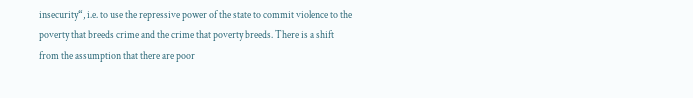insecurity“, i.e. to use the repressive power of the state to commit violence to the poverty that breeds crime and the crime that poverty breeds. There is a shift from the assumption that there are poor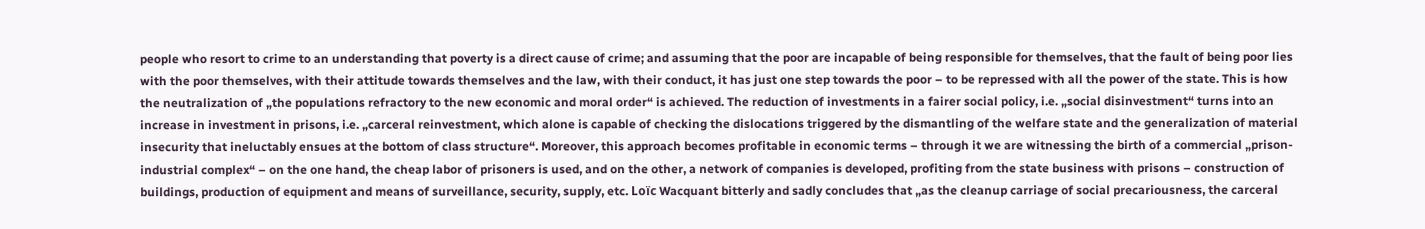people who resort to crime to an understanding that poverty is a direct cause of crime; and assuming that the poor are incapable of being responsible for themselves, that the fault of being poor lies with the poor themselves, with their attitude towards themselves and the law, with their conduct, it has just one step towards the poor – to be repressed with all the power of the state. This is how the neutralization of „the populations refractory to the new economic and moral order“ is achieved. The reduction of investments in a fairer social policy, i.e. „social disinvestment“ turns into an increase in investment in prisons, i.e. „carceral reinvestment, which alone is capable of checking the dislocations triggered by the dismantling of the welfare state and the generalization of material insecurity that ineluctably ensues at the bottom of class structure“. Moreover, this approach becomes profitable in economic terms – through it we are witnessing the birth of a commercial „prison-industrial complex“ – on the one hand, the cheap labor of prisoners is used, and on the other, a network of companies is developed, profiting from the state business with prisons – construction of buildings, production of equipment and means of surveillance, security, supply, etc. Loïc Wacquant bitterly and sadly concludes that „as the cleanup carriage of social precariousness, the carceral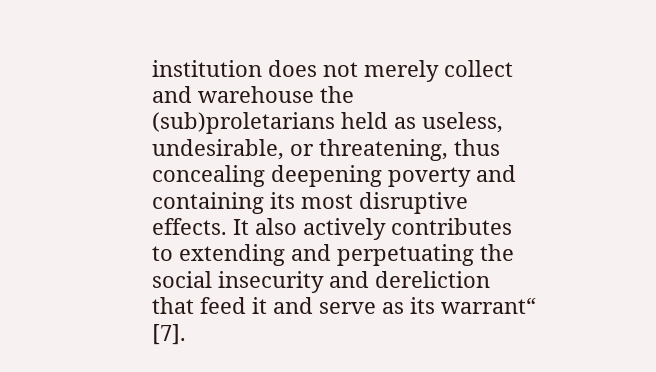institution does not merely collect and warehouse the (sub)proletarians held as useless, undesirable, or threatening, thus concealing deepening poverty and containing its most disruptive effects. It also actively contributes to extending and perpetuating the social insecurity and dereliction that feed it and serve as its warrant“ [7].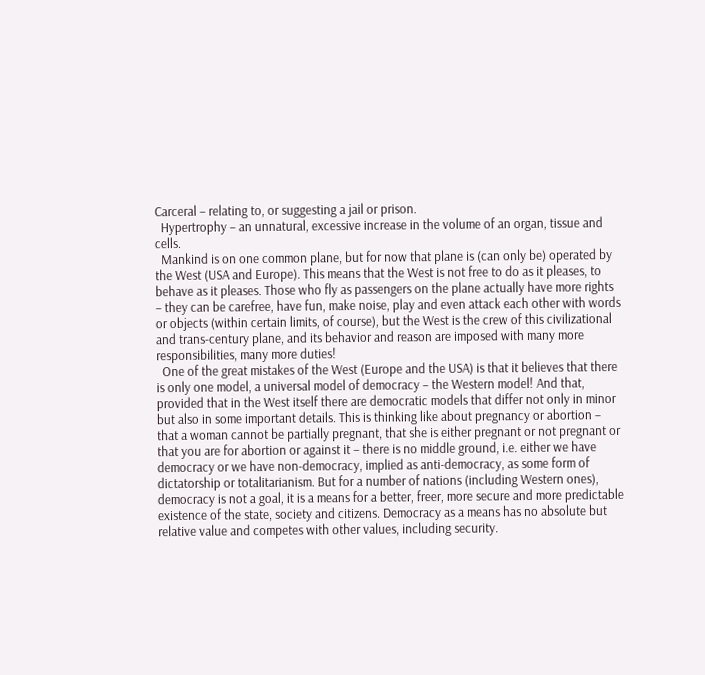Carceral – relating to, or suggesting a jail or prison.
  Hypertrophy – an unnatural, excessive increase in the volume of an organ, tissue and cells.
  Mankind is on one common plane, but for now that plane is (can only be) operated by the West (USA and Europe). This means that the West is not free to do as it pleases, to behave as it pleases. Those who fly as passengers on the plane actually have more rights – they can be carefree, have fun, make noise, play and even attack each other with words or objects (within certain limits, of course), but the West is the crew of this civilizational and trans-century plane, and its behavior and reason are imposed with many more responsibilities, many more duties!
  One of the great mistakes of the West (Europe and the USA) is that it believes that there is only one model, a universal model of democracy – the Western model! And that, provided that in the West itself there are democratic models that differ not only in minor but also in some important details. This is thinking like about pregnancy or abortion – that a woman cannot be partially pregnant, that she is either pregnant or not pregnant or that you are for abortion or against it – there is no middle ground, i.e. either we have democracy or we have non-democracy, implied as anti-democracy, as some form of dictatorship or totalitarianism. But for a number of nations (including Western ones), democracy is not a goal, it is a means for a better, freer, more secure and more predictable existence of the state, society and citizens. Democracy as a means has no absolute but relative value and competes with other values, including security.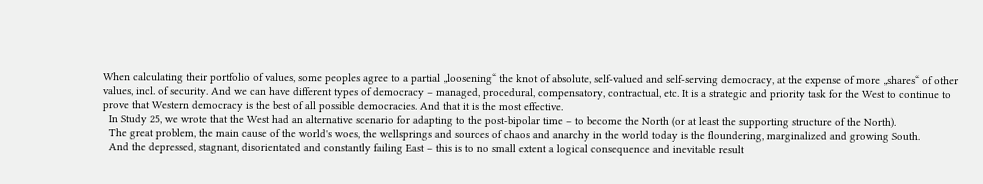When calculating their portfolio of values, some peoples agree to a partial „loosening“ the knot of absolute, self-valued and self-serving democracy, at the expense of more „shares“ of other values, incl. of security. And we can have different types of democracy – managed, procedural, compensatory, contractual, etc. It is a strategic and priority task for the West to continue to prove that Western democracy is the best of all possible democracies. And that it is the most effective.
  In Study 25, we wrote that the West had an alternative scenario for adapting to the post-bipolar time – to become the North (or at least the supporting structure of the North).
  The great problem, the main cause of the world's woes, the wellsprings and sources of chaos and anarchy in the world today is the floundering, marginalized and growing South.
  And the depressed, stagnant, disorientated and constantly failing East – this is to no small extent a logical consequence and inevitable result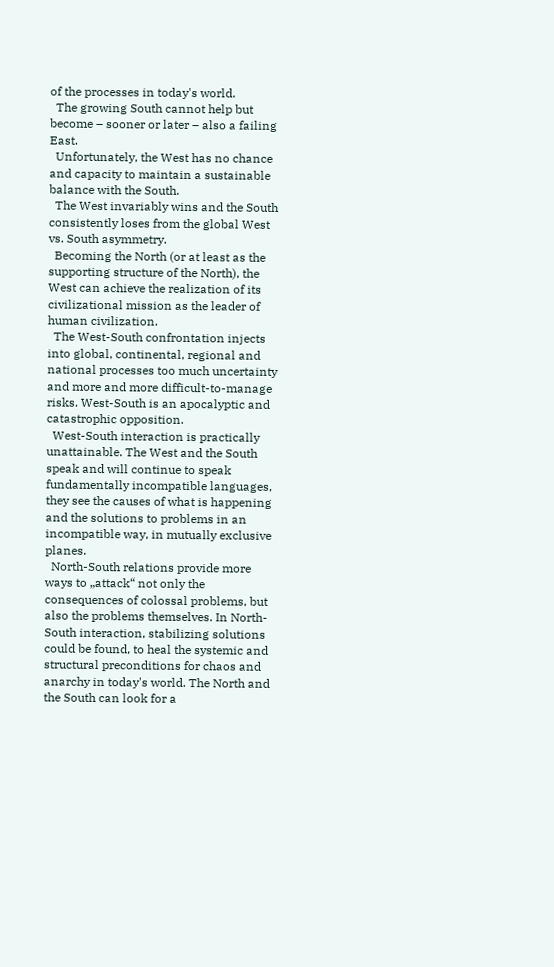of the processes in today's world.
  The growing South cannot help but become – sooner or later – also a failing East.
  Unfortunately, the West has no chance and capacity to maintain a sustainable balance with the South.
  The West invariably wins and the South consistently loses from the global West vs. South asymmetry.
  Becoming the North (or at least as the supporting structure of the North), the West can achieve the realization of its civilizational mission as the leader of human civilization.
  The West-South confrontation injects into global, continental, regional and national processes too much uncertainty and more and more difficult-to-manage risks. West-South is an apocalyptic and catastrophic opposition.
  West-South interaction is practically unattainable. The West and the South speak and will continue to speak fundamentally incompatible languages, they see the causes of what is happening and the solutions to problems in an incompatible way, in mutually exclusive planes.
  North-South relations provide more ways to „attack“ not only the consequences of colossal problems, but also the problems themselves. In North-South interaction, stabilizing solutions could be found, to heal the systemic and structural preconditions for chaos and anarchy in today's world. The North and the South can look for a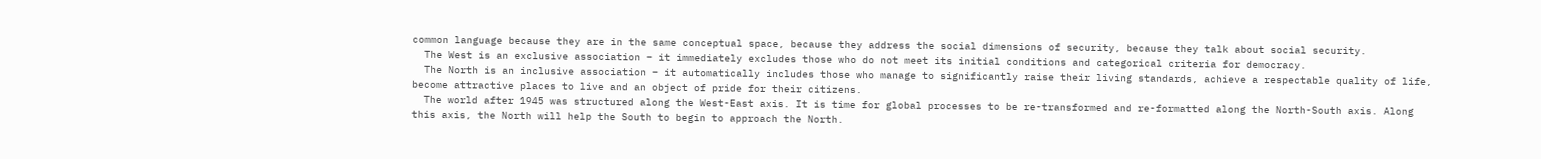common language because they are in the same conceptual space, because they address the social dimensions of security, because they talk about social security.
  The West is an exclusive association – it immediately excludes those who do not meet its initial conditions and categorical criteria for democracy.
  The North is an inclusive association – it automatically includes those who manage to significantly raise their living standards, achieve a respectable quality of life, become attractive places to live and an object of pride for their citizens.
  The world after 1945 was structured along the West-East axis. It is time for global processes to be re-transformed and re-formatted along the North-South axis. Along this axis, the North will help the South to begin to approach the North.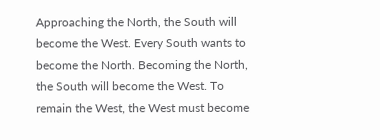Approaching the North, the South will become the West. Every South wants to become the North. Becoming the North, the South will become the West. To remain the West, the West must become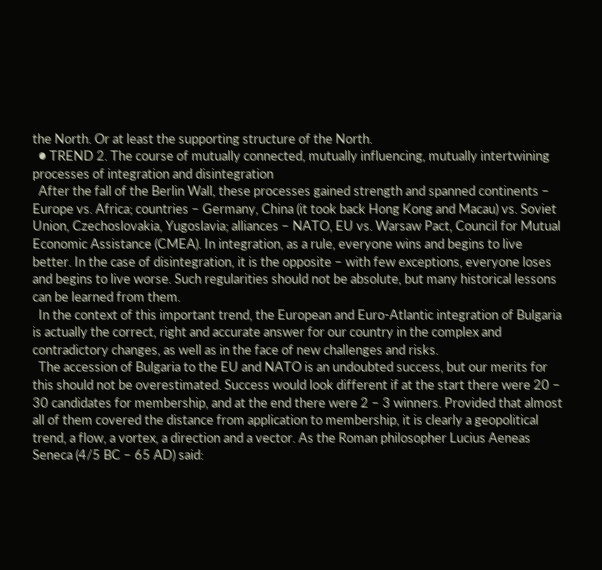the North. Or at least the supporting structure of the North.
  ● TREND 2. The course of mutually connected, mutually influencing, mutually intertwining processes of integration and disintegration
  After the fall of the Berlin Wall, these processes gained strength and spanned continents – Europe vs. Africa; countries – Germany, China (it took back Hong Kong and Macau) vs. Soviet Union, Czechoslovakia, Yugoslavia; alliances – NATO, EU vs. Warsaw Pact, Council for Mutual Economic Assistance (CMEA). In integration, as a rule, everyone wins and begins to live better. In the case of disintegration, it is the opposite – with few exceptions, everyone loses and begins to live worse. Such regularities should not be absolute, but many historical lessons can be learned from them.
  In the context of this important trend, the European and Euro-Atlantic integration of Bulgaria is actually the correct, right and accurate answer for our country in the complex and contradictory changes, as well as in the face of new challenges and risks.
  The accession of Bulgaria to the EU and NATO is an undoubted success, but our merits for this should not be overestimated. Success would look different if at the start there were 20 – 30 candidates for membership, and at the end there were 2 – 3 winners. Provided that almost all of them covered the distance from application to membership, it is clearly a geopolitical trend, a flow, a vortex, a direction and a vector. As the Roman philosopher Lucius Aeneas Seneca (4/5 BC – 65 AD) said: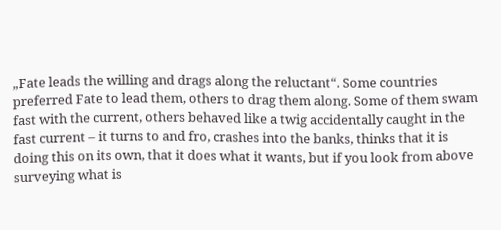„Fate leads the willing and drags along the reluctant“. Some countries preferred Fate to lead them, others to drag them along. Some of them swam fast with the current, others behaved like a twig accidentally caught in the fast current – it turns to and fro, crashes into the banks, thinks that it is doing this on its own, that it does what it wants, but if you look from above surveying what is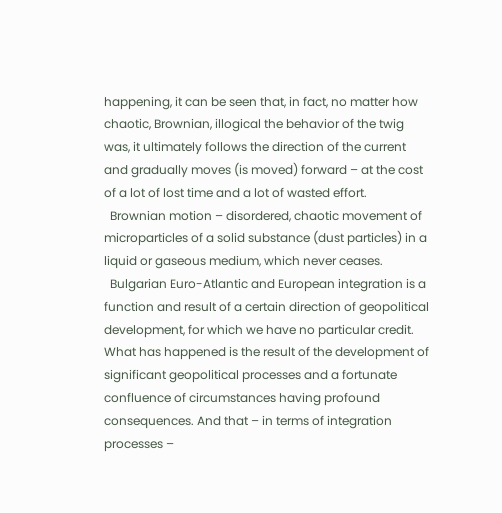happening, it can be seen that, in fact, no matter how chaotic, Brownian, illogical the behavior of the twig was, it ultimately follows the direction of the current and gradually moves (is moved) forward – at the cost of a lot of lost time and a lot of wasted effort.
  Brownian motion – disordered, chaotic movement of microparticles of a solid substance (dust particles) in a liquid or gaseous medium, which never ceases.
  Bulgarian Euro-Atlantic and European integration is a function and result of a certain direction of geopolitical development, for which we have no particular credit. What has happened is the result of the development of significant geopolitical processes and a fortunate confluence of circumstances having profound consequences. And that – in terms of integration processes –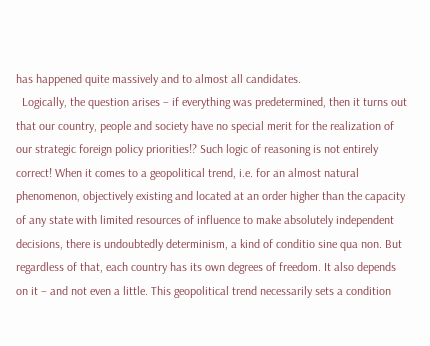has happened quite massively and to almost all candidates.
  Logically, the question arises – if everything was predetermined, then it turns out that our country, people and society have no special merit for the realization of our strategic foreign policy priorities!? Such logic of reasoning is not entirely correct! When it comes to a geopolitical trend, i.e. for an almost natural phenomenon, objectively existing and located at an order higher than the capacity of any state with limited resources of influence to make absolutely independent decisions, there is undoubtedly determinism, a kind of conditio sine qua non. But regardless of that, each country has its own degrees of freedom. It also depends on it – and not even a little. This geopolitical trend necessarily sets a condition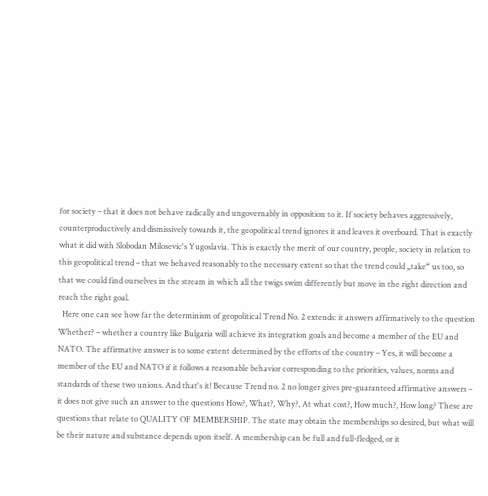for society – that it does not behave radically and ungovernably in opposition to it. If society behaves aggressively, counterproductively and dismissively towards it, the geopolitical trend ignores it and leaves it overboard. That is exactly what it did with Slobodan Milosevic's Yugoslavia. This is exactly the merit of our country, people, society in relation to this geopolitical trend – that we behaved reasonably to the necessary extent so that the trend could „take“ us too, so that we could find ourselves in the stream in which all the twigs swim differently but move in the right direction and reach the right goal.
  Here one can see how far the determinism of geopolitical Trend No. 2 extends: it answers affirmatively to the question Whether? – whether a country like Bulgaria will achieve its integration goals and become a member of the EU and NATO. The affirmative answer is to some extent determined by the efforts of the country – Yes, it will become a member of the EU and NATO if it follows a reasonable behavior corresponding to the priorities, values, norms and standards of these two unions. And that's it! Because Trend no. 2 no longer gives pre-guaranteed affirmative answers – it does not give such an answer to the questions How?, What?, Why?, At what cost?, How much?, How long? These are questions that relate to QUALITY OF MEMBERSHIP. The state may obtain the memberships so desired, but what will be their nature and substance depends upon itself. A membership can be full and full-fledged, or it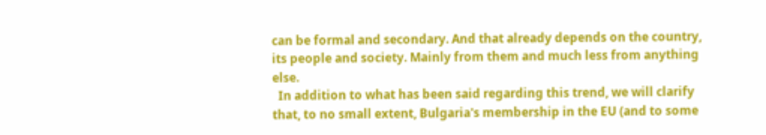can be formal and secondary. And that already depends on the country, its people and society. Mainly from them and much less from anything else.
  In addition to what has been said regarding this trend, we will clarify that, to no small extent, Bulgaria's membership in the EU (and to some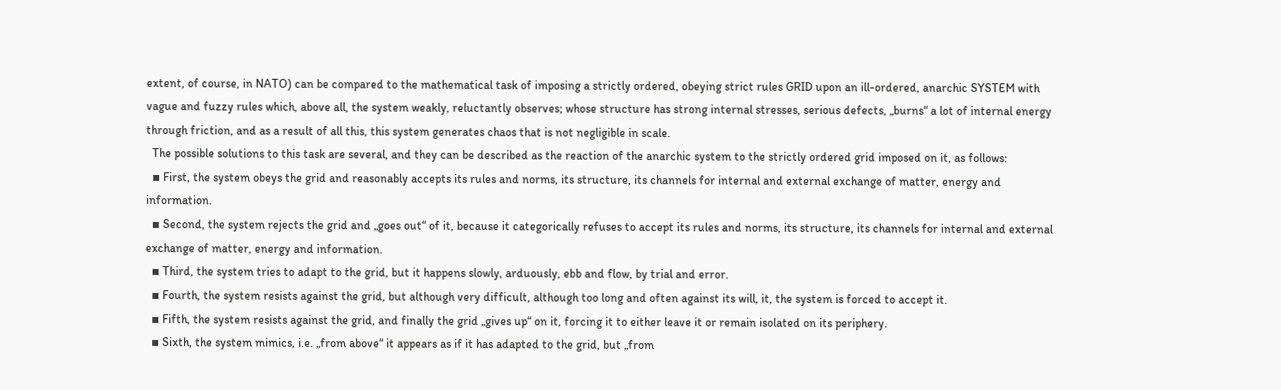extent, of course, in NATO) can be compared to the mathematical task of imposing a strictly ordered, obeying strict rules GRID upon an ill-ordered, anarchic SYSTEM with vague and fuzzy rules which, above all, the system weakly, reluctantly observes; whose structure has strong internal stresses, serious defects, „burns“ a lot of internal energy through friction, and as a result of all this, this system generates chaos that is not negligible in scale.
  The possible solutions to this task are several, and they can be described as the reaction of the anarchic system to the strictly ordered grid imposed on it, as follows:
  ▪ First, the system obeys the grid and reasonably accepts its rules and norms, its structure, its channels for internal and external exchange of matter, energy and information.
  ▪ Second, the system rejects the grid and „goes out“ of it, because it categorically refuses to accept its rules and norms, its structure, its channels for internal and external exchange of matter, energy and information.
  ▪ Third, the system tries to adapt to the grid, but it happens slowly, arduously, ebb and flow, by trial and error.
  ▪ Fourth, the system resists against the grid, but although very difficult, although too long and often against its will, it, the system is forced to accept it.
  ▪ Fifth, the system resists against the grid, and finally the grid „gives up“ on it, forcing it to either leave it or remain isolated on its periphery.
  ▪ Sixth, the system mimics, i.e. „from above“ it appears as if it has adapted to the grid, but „from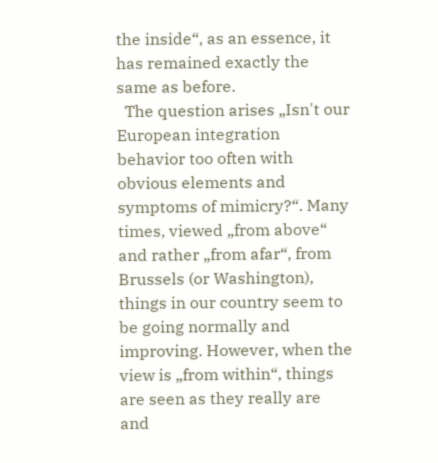the inside“, as an essence, it has remained exactly the same as before.
  The question arises „Isn't our European integration behavior too often with obvious elements and symptoms of mimicry?“. Many times, viewed „from above“ and rather „from afar“, from Brussels (or Washington), things in our country seem to be going normally and improving. However, when the view is „from within“, things are seen as they really are and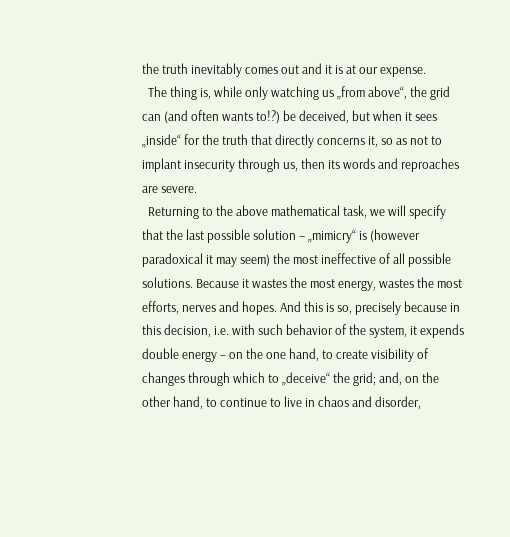the truth inevitably comes out and it is at our expense.
  The thing is, while only watching us „from above“, the grid can (and often wants to!?) be deceived, but when it sees „inside“ for the truth that directly concerns it, so as not to implant insecurity through us, then its words and reproaches are severe.
  Returning to the above mathematical task, we will specify that the last possible solution – „mimicry“ is (however paradoxical it may seem) the most ineffective of all possible solutions. Because it wastes the most energy, wastes the most efforts, nerves and hopes. And this is so, precisely because in this decision, i.e. with such behavior of the system, it expends double energy – on the one hand, to create visibility of changes through which to „deceive“ the grid; and, on the other hand, to continue to live in chaos and disorder,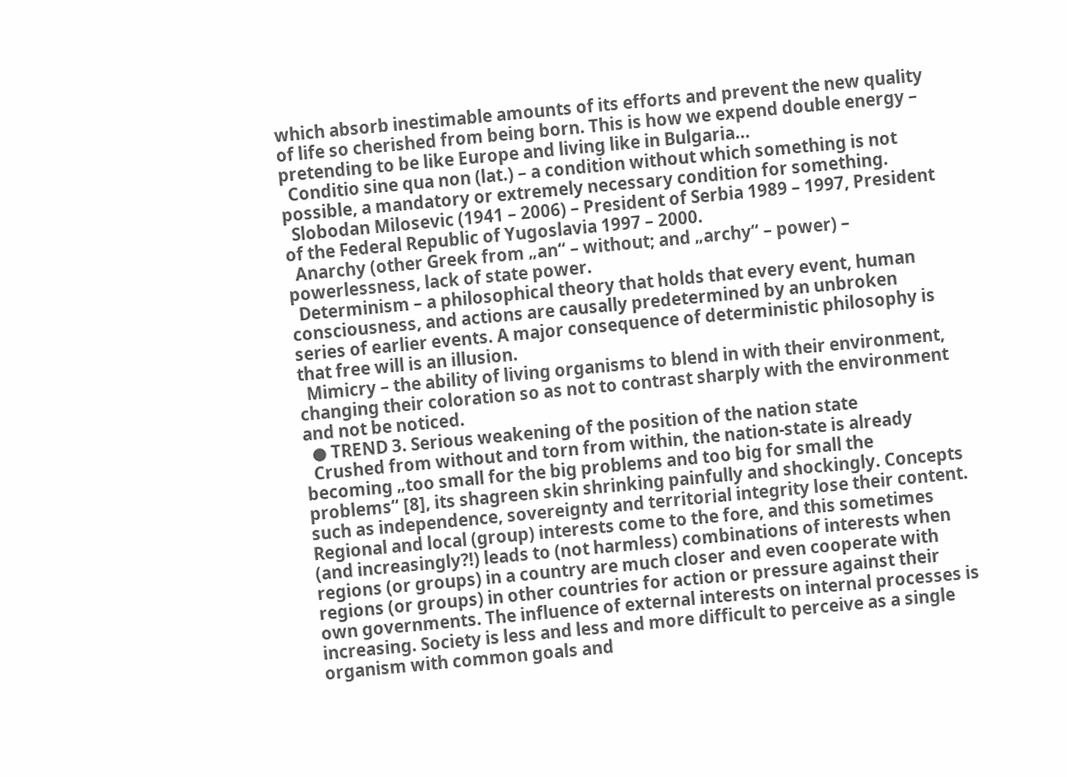which absorb inestimable amounts of its efforts and prevent the new quality of life so cherished from being born. This is how we expend double energy – pretending to be like Europe and living like in Bulgaria...
  Conditio sine qua non (lat.) – a condition without which something is not possible, a mandatory or extremely necessary condition for something.
  Slobodan Milosevic (1941 – 2006) – President of Serbia 1989 – 1997, President of the Federal Republic of Yugoslavia 1997 – 2000.
  Anarchy (other Greek from „an“ – without; and „archy“ – power) – powerlessness, lack of state power.
  Determinism – a philosophical theory that holds that every event, human consciousness, and actions are causally predetermined by an unbroken series of earlier events. A major consequence of deterministic philosophy is that free will is an illusion.
  Mimicry – the ability of living organisms to blend in with their environment, changing their coloration so as not to contrast sharply with the environment and not be noticed.
  ● TREND 3. Serious weakening of the position of the nation state
  Crushed from without and torn from within, the nation-state is already becoming „too small for the big problems and too big for small the problems“ [8], its shagreen skin shrinking painfully and shockingly. Concepts such as independence, sovereignty and territorial integrity lose their content. Regional and local (group) interests come to the fore, and this sometimes (and increasingly?!) leads to (not harmless) combinations of interests when regions (or groups) in a country are much closer and even cooperate with regions (or groups) in other countries for action or pressure against their own governments. The influence of external interests on internal processes is increasing. Society is less and less and more difficult to perceive as a single organism with common goals and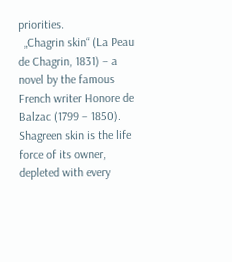priorities.
  „Chagrin skin“ (La Peau de Chagrin, 1831) – a novel by the famous French writer Honore de Balzac (1799 – 1850). Shagreen skin is the life force of its owner, depleted with every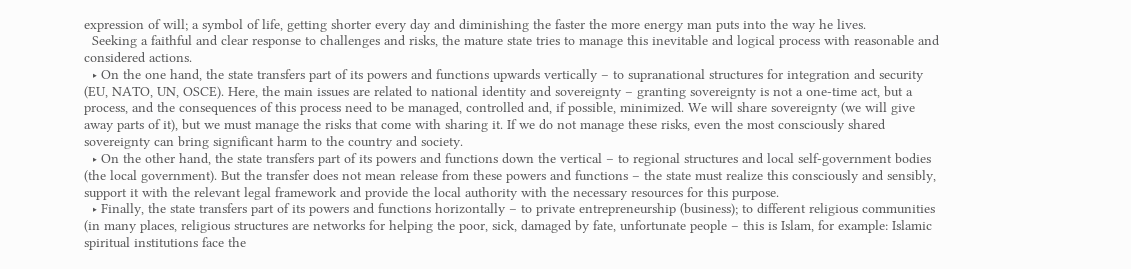expression of will; a symbol of life, getting shorter every day and diminishing the faster the more energy man puts into the way he lives.
  Seeking a faithful and clear response to challenges and risks, the mature state tries to manage this inevitable and logical process with reasonable and considered actions.
  ‣ On the one hand, the state transfers part of its powers and functions upwards vertically – to supranational structures for integration and security (EU, NATO, UN, OSCE). Here, the main issues are related to national identity and sovereignty – granting sovereignty is not a one-time act, but a process, and the consequences of this process need to be managed, controlled and, if possible, minimized. We will share sovereignty (we will give away parts of it), but we must manage the risks that come with sharing it. If we do not manage these risks, even the most consciously shared sovereignty can bring significant harm to the country and society.
  ‣ On the other hand, the state transfers part of its powers and functions down the vertical – to regional structures and local self-government bodies (the local government). But the transfer does not mean release from these powers and functions – the state must realize this consciously and sensibly, support it with the relevant legal framework and provide the local authority with the necessary resources for this purpose.
  ‣ Finally, the state transfers part of its powers and functions horizontally – to private entrepreneurship (business); to different religious communities (in many places, religious structures are networks for helping the poor, sick, damaged by fate, unfortunate people – this is Islam, for example: Islamic spiritual institutions face the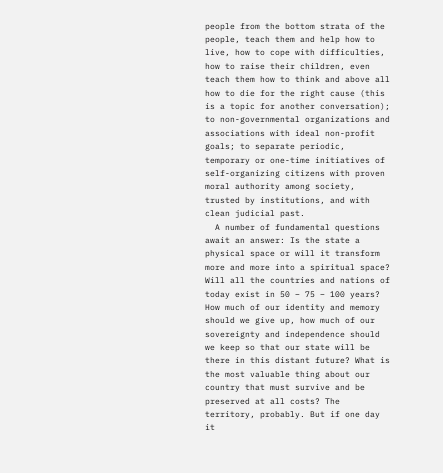people from the bottom strata of the people, teach them and help how to live, how to cope with difficulties, how to raise their children, even teach them how to think and above all how to die for the right cause (this is a topic for another conversation); to non-governmental organizations and associations with ideal non-profit goals; to separate periodic, temporary or one-time initiatives of self-organizing citizens with proven moral authority among society, trusted by institutions, and with clean judicial past.
  A number of fundamental questions await an answer: Is the state a physical space or will it transform more and more into a spiritual space? Will all the countries and nations of today exist in 50 – 75 – 100 years? How much of our identity and memory should we give up, how much of our sovereignty and independence should we keep so that our state will be there in this distant future? What is the most valuable thing about our country that must survive and be preserved at all costs? The territory, probably. But if one day it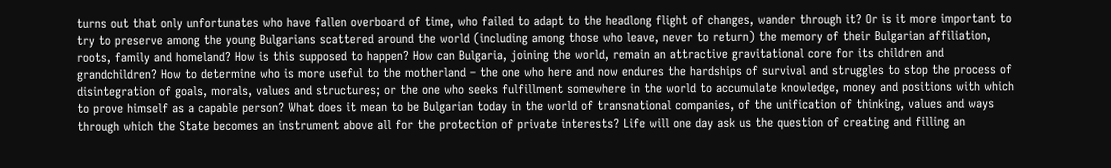turns out that only unfortunates who have fallen overboard of time, who failed to adapt to the headlong flight of changes, wander through it? Or is it more important to try to preserve among the young Bulgarians scattered around the world (including among those who leave, never to return) the memory of their Bulgarian affiliation, roots, family and homeland? How is this supposed to happen? How can Bulgaria, joining the world, remain an attractive gravitational core for its children and grandchildren? How to determine who is more useful to the motherland – the one who here and now endures the hardships of survival and struggles to stop the process of disintegration of goals, morals, values and structures; or the one who seeks fulfillment somewhere in the world to accumulate knowledge, money and positions with which to prove himself as a capable person? What does it mean to be Bulgarian today in the world of transnational companies, of the unification of thinking, values and ways through which the State becomes an instrument above all for the protection of private interests? Life will one day ask us the question of creating and filling an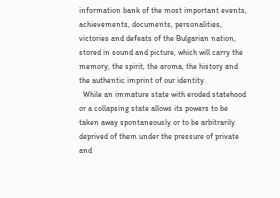information bank of the most important events, achievements, documents, personalities, victories and defeats of the Bulgarian nation, stored in sound and picture, which will carry the memory, the spirit, the aroma, the history and the authentic imprint of our identity.
  While an immature state with eroded statehood or a collapsing state allows its powers to be taken away spontaneously or to be arbitrarily deprived of them under the pressure of private and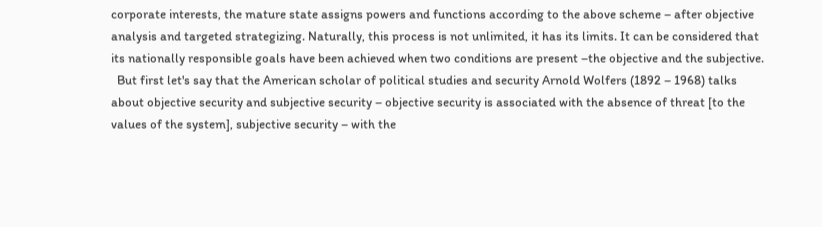corporate interests, the mature state assigns powers and functions according to the above scheme – after objective analysis and targeted strategizing. Naturally, this process is not unlimited, it has its limits. It can be considered that its nationally responsible goals have been achieved when two conditions are present –the objective and the subjective.
  But first let's say that the American scholar of political studies and security Arnold Wolfers (1892 – 1968) talks about objective security and subjective security – objective security is associated with the absence of threat [to the values of the system], subjective security – with the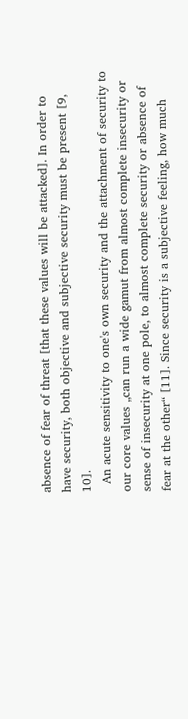absence of fear of threat [that these values will be attacked]. In order to have security, both objective and subjective security must be present [9, 10].
  An acute sensitivity to one's own security and the attachment of security to our core values „can run a wide gamut from almost complete insecurity or sense of insecurity at one pole, to almost complete security or absence of fear at the other“ [11]. Since security is a subjective feeling, how much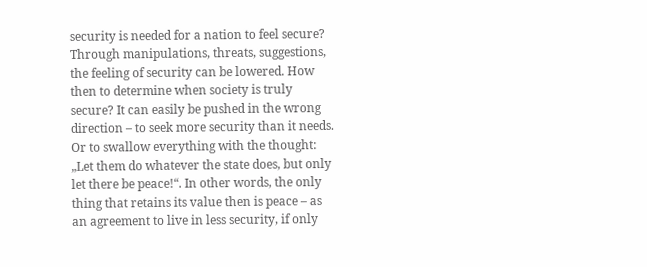security is needed for a nation to feel secure? Through manipulations, threats, suggestions, the feeling of security can be lowered. How then to determine when society is truly secure? It can easily be pushed in the wrong direction – to seek more security than it needs. Or to swallow everything with the thought: „Let them do whatever the state does, but only let there be peace!“. In other words, the only thing that retains its value then is peace – as an agreement to live in less security, if only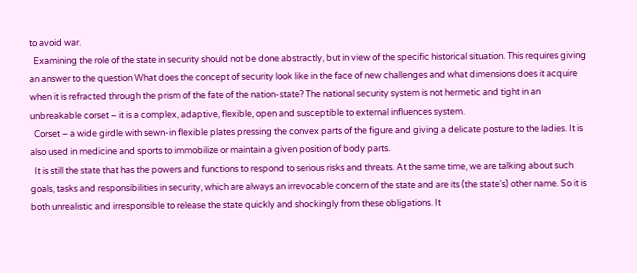to avoid war.
  Examining the role of the state in security should not be done abstractly, but in view of the specific historical situation. This requires giving an answer to the question What does the concept of security look like in the face of new challenges and what dimensions does it acquire when it is refracted through the prism of the fate of the nation-state? The national security system is not hermetic and tight in an unbreakable corset – it is a complex, adaptive, flexible, open and susceptible to external influences system.
  Corset – a wide girdle with sewn-in flexible plates pressing the convex parts of the figure and giving a delicate posture to the ladies. It is also used in medicine and sports to immobilize or maintain a given position of body parts.
  It is still the state that has the powers and functions to respond to serious risks and threats. At the same time, we are talking about such goals, tasks and responsibilities in security, which are always an irrevocable concern of the state and are its (the state's) other name. So it is both unrealistic and irresponsible to release the state quickly and shockingly from these obligations. It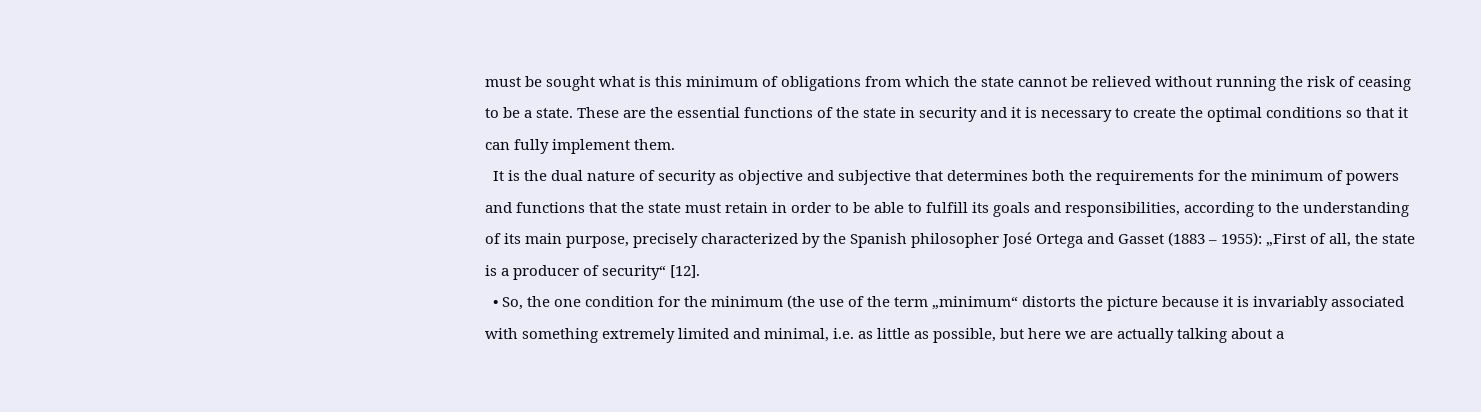must be sought what is this minimum of obligations from which the state cannot be relieved without running the risk of ceasing to be a state. These are the essential functions of the state in security and it is necessary to create the optimal conditions so that it can fully implement them.
  It is the dual nature of security as objective and subjective that determines both the requirements for the minimum of powers and functions that the state must retain in order to be able to fulfill its goals and responsibilities, according to the understanding of its main purpose, precisely characterized by the Spanish philosopher José Ortega and Gasset (1883 – 1955): „First of all, the state is a producer of security“ [12].
  • So, the one condition for the minimum (the use of the term „minimum“ distorts the picture because it is invariably associated with something extremely limited and minimal, i.e. as little as possible, but here we are actually talking about a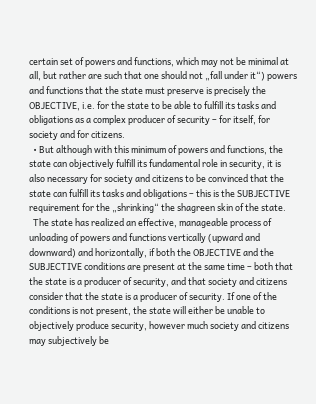certain set of powers and functions, which may not be minimal at all, but rather are such that one should not „fall under it“) powers and functions that the state must preserve is precisely the OBJECTIVE, i.e. for the state to be able to fulfill its tasks and obligations as a complex producer of security – for itself, for society and for citizens.
  • But although with this minimum of powers and functions, the state can objectively fulfill its fundamental role in security, it is also necessary for society and citizens to be convinced that the state can fulfill its tasks and obligations – this is the SUBJECTIVE requirement for the „shrinking“ the shagreen skin of the state.
  The state has realized an effective, manageable process of unloading of powers and functions vertically (upward and downward) and horizontally, if both the OBJECTIVE and the SUBJECTIVE conditions are present at the same time – both that the state is a producer of security, and that society and citizens consider that the state is a producer of security. If one of the conditions is not present, the state will either be unable to objectively produce security, however much society and citizens may subjectively be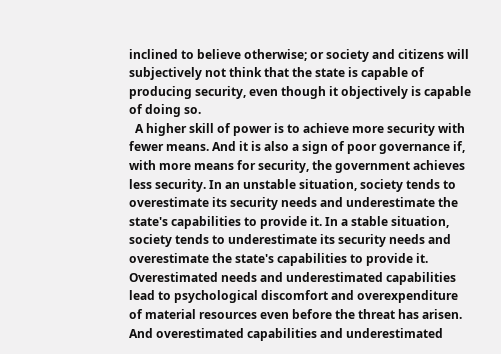inclined to believe otherwise; or society and citizens will subjectively not think that the state is capable of producing security, even though it objectively is capable of doing so.
  A higher skill of power is to achieve more security with fewer means. And it is also a sign of poor governance if, with more means for security, the government achieves less security. In an unstable situation, society tends to overestimate its security needs and underestimate the state's capabilities to provide it. In a stable situation, society tends to underestimate its security needs and overestimate the state's capabilities to provide it. Overestimated needs and underestimated capabilities lead to psychological discomfort and overexpenditure of material resources even before the threat has arisen. And overestimated capabilities and underestimated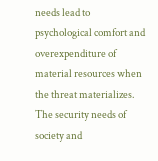needs lead to psychological comfort and overexpenditure of material resources when the threat materializes. The security needs of society and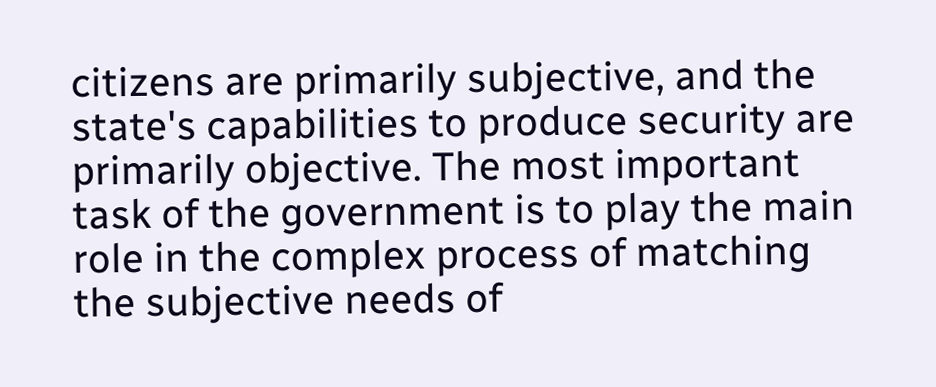citizens are primarily subjective, and the state's capabilities to produce security are primarily objective. The most important task of the government is to play the main role in the complex process of matching the subjective needs of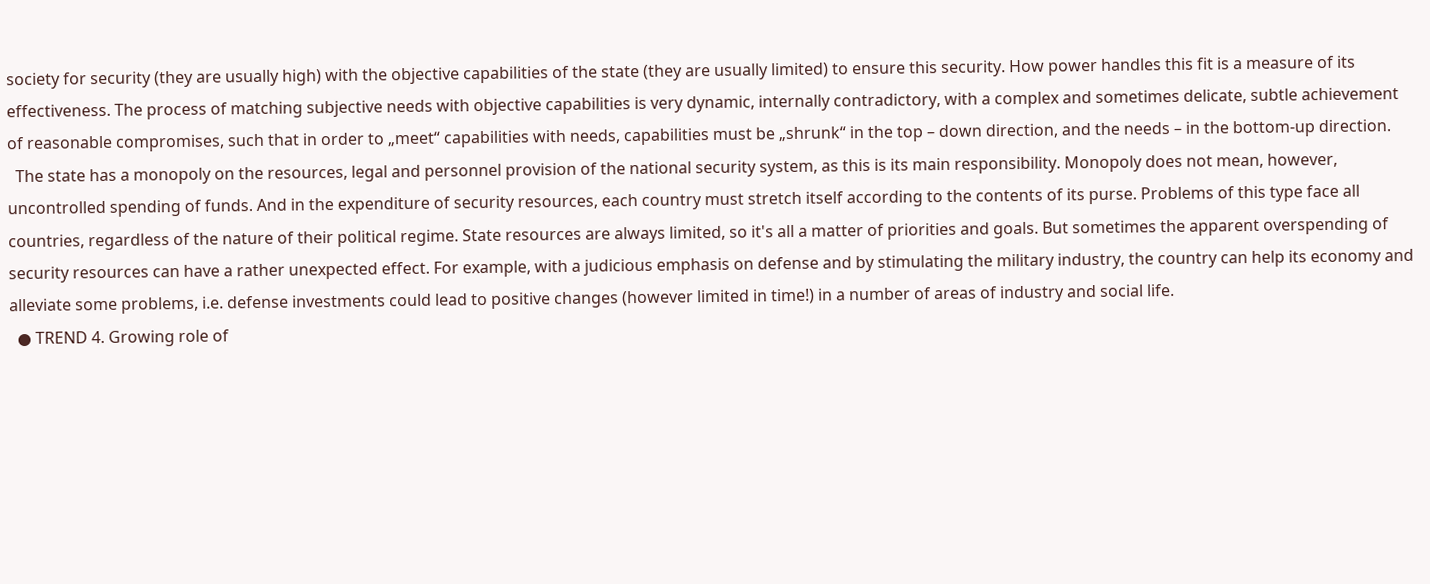society for security (they are usually high) with the objective capabilities of the state (they are usually limited) to ensure this security. How power handles this fit is a measure of its effectiveness. The process of matching subjective needs with objective capabilities is very dynamic, internally contradictory, with a complex and sometimes delicate, subtle achievement of reasonable compromises, such that in order to „meet“ capabilities with needs, capabilities must be „shrunk“ in the top – down direction, and the needs – in the bottom-up direction.
  The state has a monopoly on the resources, legal and personnel provision of the national security system, as this is its main responsibility. Monopoly does not mean, however, uncontrolled spending of funds. And in the expenditure of security resources, each country must stretch itself according to the contents of its purse. Problems of this type face all countries, regardless of the nature of their political regime. State resources are always limited, so it's all a matter of priorities and goals. But sometimes the apparent overspending of security resources can have a rather unexpected effect. For example, with a judicious emphasis on defense and by stimulating the military industry, the country can help its economy and alleviate some problems, i.e. defense investments could lead to positive changes (however limited in time!) in a number of areas of industry and social life.
  ● TREND 4. Growing role of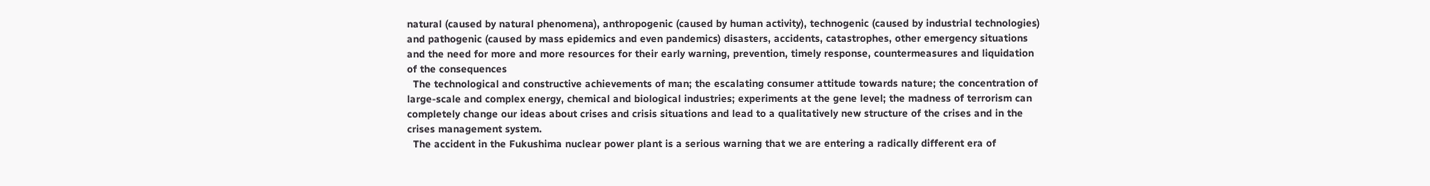natural (caused by natural phenomena), anthropogenic (caused by human activity), technogenic (caused by industrial technologies) and pathogenic (caused by mass epidemics and even pandemics) disasters, accidents, catastrophes, other emergency situations and the need for more and more resources for their early warning, prevention, timely response, countermeasures and liquidation of the consequences
  The technological and constructive achievements of man; the escalating consumer attitude towards nature; the concentration of large-scale and complex energy, chemical and biological industries; experiments at the gene level; the madness of terrorism can completely change our ideas about crises and crisis situations and lead to a qualitatively new structure of the crises and in the crises management system.
  The accident in the Fukushima nuclear power plant is a serious warning that we are entering a radically different era of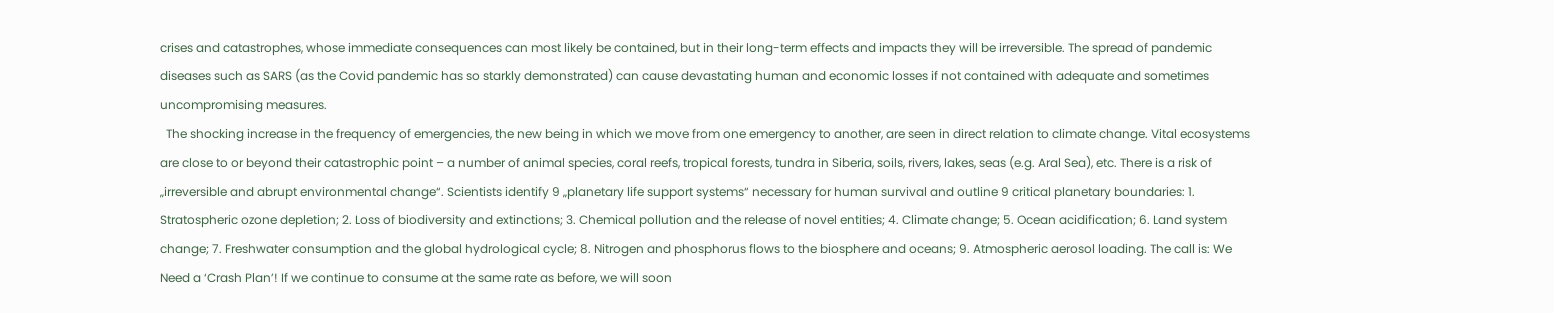crises and catastrophes, whose immediate consequences can most likely be contained, but in their long-term effects and impacts they will be irreversible. The spread of pandemic diseases such as SARS (as the Covid pandemic has so starkly demonstrated) can cause devastating human and economic losses if not contained with adequate and sometimes uncompromising measures.
  The shocking increase in the frequency of emergencies, the new being in which we move from one emergency to another, are seen in direct relation to climate change. Vital ecosystems are close to or beyond their catastrophic point – a number of animal species, coral reefs, tropical forests, tundra in Siberia, soils, rivers, lakes, seas (e.g. Aral Sea), etc. There is a risk of „irreversible and abrupt environmental change“. Scientists identify 9 „planetary life support systems“ necessary for human survival and outline 9 critical planetary boundaries: 1. Stratospheric ozone depletion; 2. Loss of biodiversity and extinctions; 3. Chemical pollution and the release of novel entities; 4. Climate change; 5. Ocean acidification; 6. Land system change; 7. Freshwater consumption and the global hydrological cycle; 8. Nitrogen and phosphorus flows to the biosphere and oceans; 9. Atmospheric aerosol loading. The call is: We Need a ‘Crash Plan’! If we continue to consume at the same rate as before, we will soon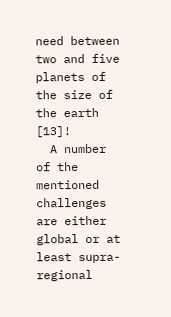need between two and five planets of the size of the earth [13]!
  A number of the mentioned challenges are either global or at least supra-regional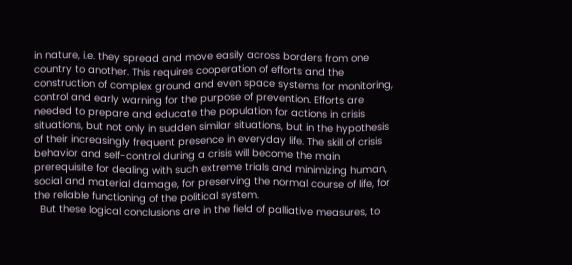in nature, i.e. they spread and move easily across borders from one country to another. This requires cooperation of efforts and the construction of complex ground and even space systems for monitoring, control and early warning for the purpose of prevention. Efforts are needed to prepare and educate the population for actions in crisis situations, but not only in sudden similar situations, but in the hypothesis of their increasingly frequent presence in everyday life. The skill of crisis behavior and self-control during a crisis will become the main prerequisite for dealing with such extreme trials and minimizing human, social and material damage, for preserving the normal course of life, for the reliable functioning of the political system.
  But these logical conclusions are in the field of palliative measures, to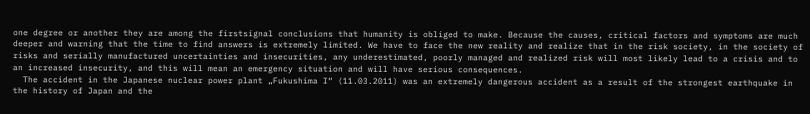one degree or another they are among the firstsignal conclusions that humanity is obliged to make. Because the causes, critical factors and symptoms are much deeper and warning that the time to find answers is extremely limited. We have to face the new reality and realize that in the risk society, in the society of risks and serially manufactured uncertainties and insecurities, any underestimated, poorly managed and realized risk will most likely lead to a crisis and to an increased insecurity, and this will mean an emergency situation and will have serious consequences.
  The accident in the Japanese nuclear power plant „Fukushima I“ (11.03.2011) was an extremely dangerous accident as a result of the strongest earthquake in the history of Japan and the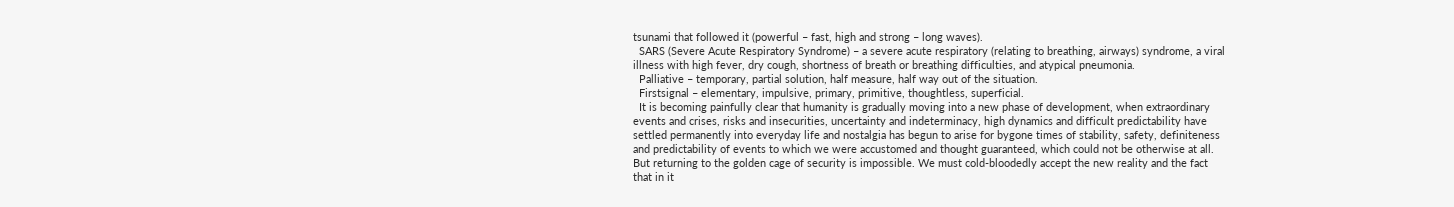tsunami that followed it (powerful – fast, high and strong – long waves).
  SARS (Severe Acute Respiratory Syndrome) – a severe acute respiratory (relating to breathing, airways) syndrome, a viral illness with high fever, dry cough, shortness of breath or breathing difficulties, and atypical pneumonia.
  Palliative – temporary, partial solution, half measure, half way out of the situation.
  Firstsignal – elementary, impulsive, primary, primitive, thoughtless, superficial.
  It is becoming painfully clear that humanity is gradually moving into a new phase of development, when extraordinary events and crises, risks and insecurities, uncertainty and indeterminacy, high dynamics and difficult predictability have settled permanently into everyday life and nostalgia has begun to arise for bygone times of stability, safety, definiteness and predictability of events to which we were accustomed and thought guaranteed, which could not be otherwise at all. But returning to the golden cage of security is impossible. We must cold-bloodedly accept the new reality and the fact that in it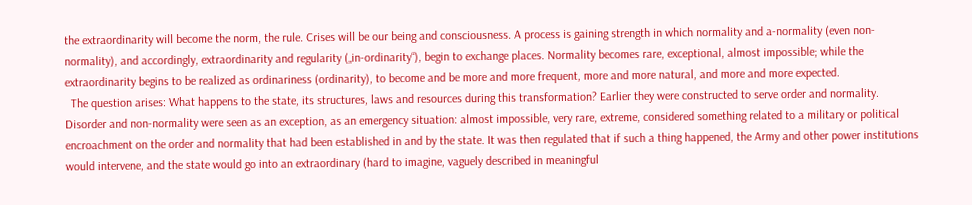the extraordinarity will become the norm, the rule. Crises will be our being and consciousness. A process is gaining strength in which normality and a-normality (even non-normality), and accordingly, extraordinarity and regularity („in-ordinarity“), begin to exchange places. Normality becomes rare, exceptional, almost impossible; while the extraordinarity begins to be realized as ordinariness (ordinarity), to become and be more and more frequent, more and more natural, and more and more expected.
  The question arises: What happens to the state, its structures, laws and resources during this transformation? Earlier they were constructed to serve order and normality. Disorder and non-normality were seen as an exception, as an emergency situation: almost impossible, very rare, extreme, considered something related to a military or political encroachment on the order and normality that had been established in and by the state. It was then regulated that if such a thing happened, the Army and other power institutions would intervene, and the state would go into an extraordinary (hard to imagine, vaguely described in meaningful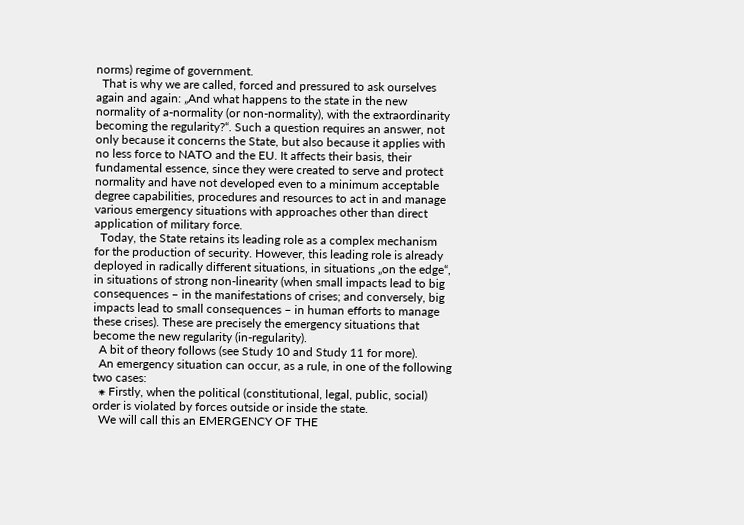norms) regime of government.
  That is why we are called, forced and pressured to ask ourselves again and again: „And what happens to the state in the new normality of a-normality (or non-normality), with the extraordinarity becoming the regularity?“. Such a question requires an answer, not only because it concerns the State, but also because it applies with no less force to NATO and the EU. It affects their basis, their fundamental essence, since they were created to serve and protect normality and have not developed even to a minimum acceptable degree capabilities, procedures and resources to act in and manage various emergency situations with approaches other than direct application of military force.
  Today, the State retains its leading role as a complex mechanism for the production of security. However, this leading role is already deployed in radically different situations, in situations „on the edge“, in situations of strong non-linearity (when small impacts lead to big consequences – in the manifestations of crises; and conversely, big impacts lead to small consequences – in human efforts to manage these crises). These are precisely the emergency situations that become the new regularity (in-regularity).
  A bit of theory follows (see Study 10 and Study 11 for more).
  An emergency situation can occur, as a rule, in one of the following two cases:
  ⁕ Firstly, when the political (constitutional, legal, public, social) order is violated by forces outside or inside the state.
  We will call this an EMERGENCY OF THE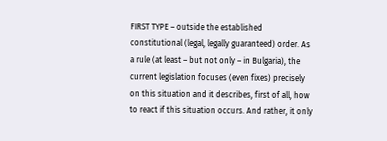FIRST TYPE – outside the established constitutional (legal, legally guaranteed) order. As a rule (at least – but not only – in Bulgaria), the current legislation focuses (even fixes) precisely on this situation and it describes, first of all, how to react if this situation occurs. And rather, it only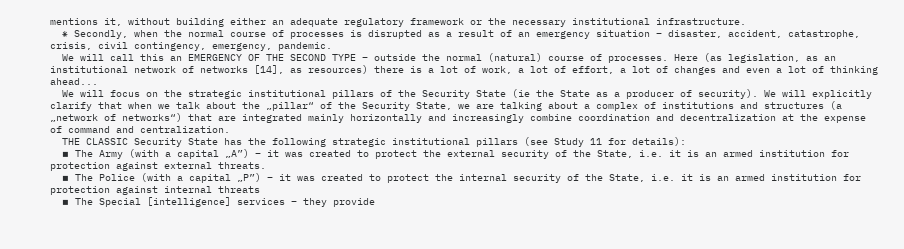mentions it, without building either an adequate regulatory framework or the necessary institutional infrastructure.
  ⁕ Secondly, when the normal course of processes is disrupted as a result of an emergency situation – disaster, accident, catastrophe, crisis, civil contingency, emergency, pandemic.
  We will call this an EMERGENCY OF THE SECOND TYPE – outside the normal (natural) course of processes. Here (as legislation, as an institutional network of networks [14], as resources) there is a lot of work, a lot of effort, a lot of changes and even a lot of thinking ahead...
  We will focus on the strategic institutional pillars of the Security State (ie the State as a producer of security). We will explicitly clarify that when we talk about the „pillar“ of the Security State, we are talking about a complex of institutions and structures (a „network of networks“) that are integrated mainly horizontally and increasingly combine coordination and decentralization at the expense of command and centralization.
  THE CLASSIC Security State has the following strategic institutional pillars (see Study 11 for details):
  ▪ The Army (with a capital „A”) – it was created to protect the external security of the State, i.e. it is an armed institution for protection against external threats.
  ▪ The Police (with a capital „P”) – it was created to protect the internal security of the State, i.e. it is an armed institution for protection against internal threats
  ▪ The Special [intelligence] services – they provide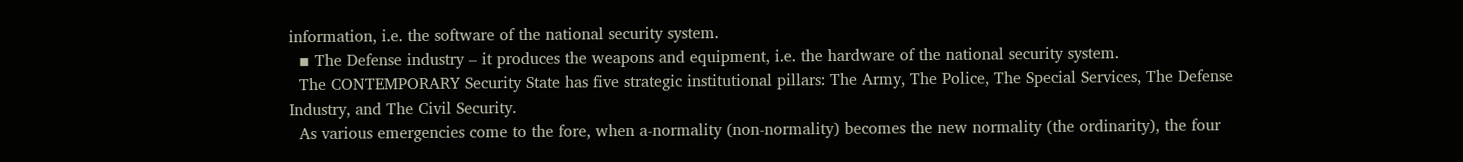information, i.e. the software of the national security system.
  ▪ The Defense industry – it produces the weapons and equipment, i.e. the hardware of the national security system.
  The CONTEMPORARY Security State has five strategic institutional pillars: The Army, The Police, The Special Services, The Defense Industry, and The Civil Security.
  As various emergencies come to the fore, when a-normality (non-normality) becomes the new normality (the ordinarity), the four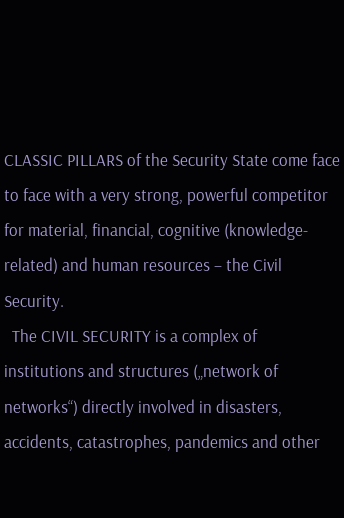CLASSIC PILLARS of the Security State come face to face with a very strong, powerful competitor for material, financial, cognitive (knowledge-related) and human resources – the Civil Security.
  The CIVIL SECURITY is a complex of institutions and structures („network of networks“) directly involved in disasters, accidents, catastrophes, pandemics and other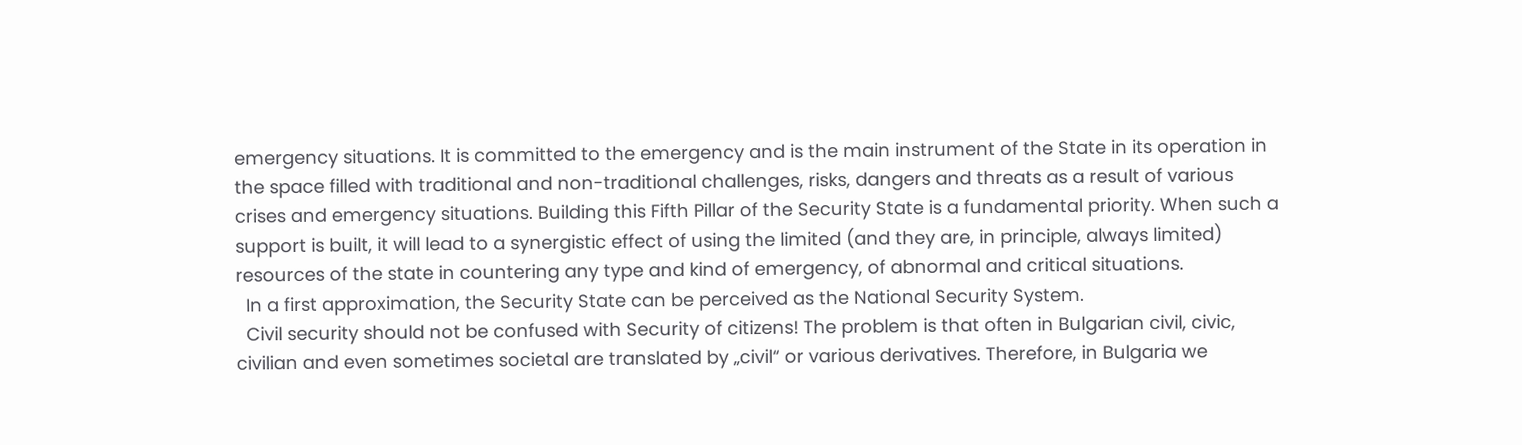emergency situations. It is committed to the emergency and is the main instrument of the State in its operation in the space filled with traditional and non-traditional challenges, risks, dangers and threats as a result of various crises and emergency situations. Building this Fifth Pillar of the Security State is a fundamental priority. When such a support is built, it will lead to a synergistic effect of using the limited (and they are, in principle, always limited) resources of the state in countering any type and kind of emergency, of abnormal and critical situations.
  In a first approximation, the Security State can be perceived as the National Security System.
  Civil security should not be confused with Security of citizens! The problem is that often in Bulgarian civil, civic, civilian and even sometimes societal are translated by „civil“ or various derivatives. Therefore, in Bulgaria we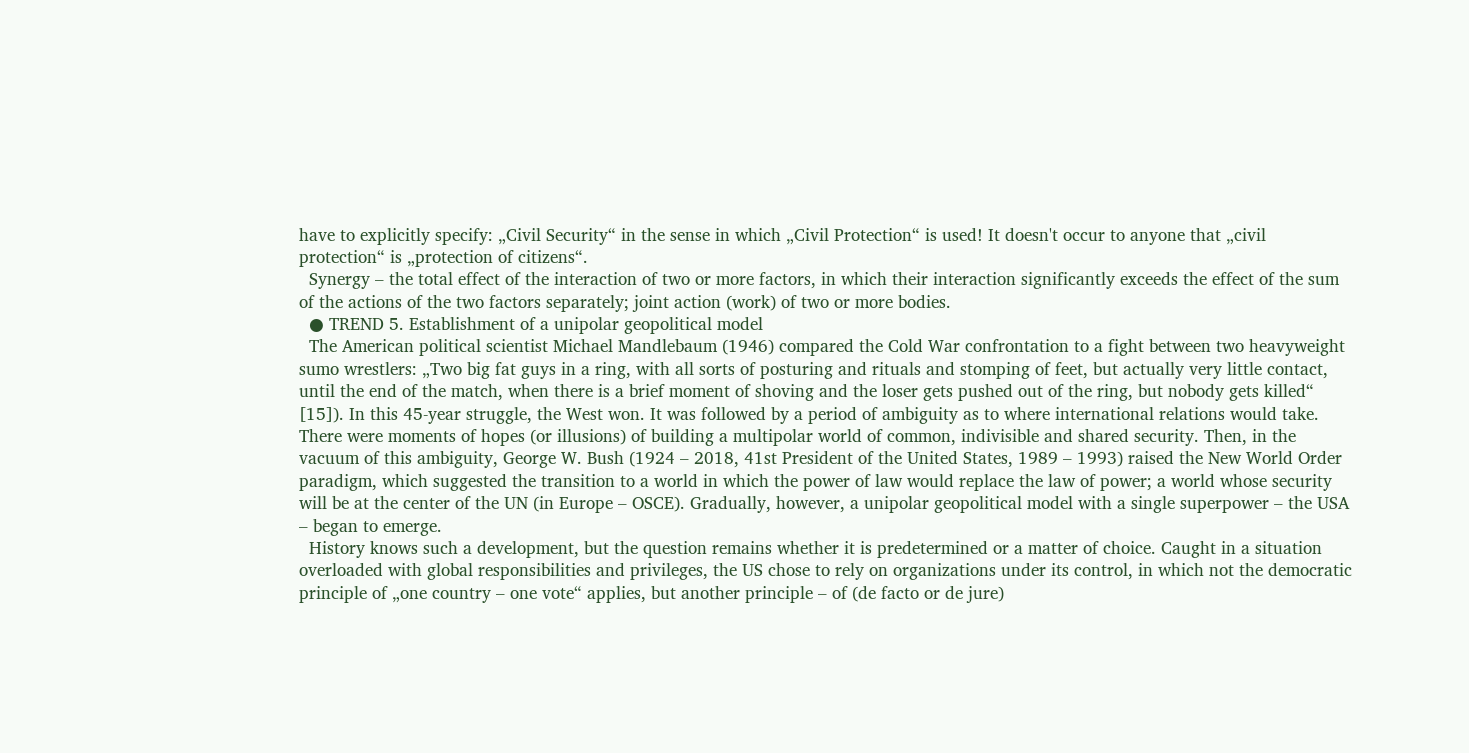have to explicitly specify: „Civil Security“ in the sense in which „Civil Protection“ is used! It doesn't occur to anyone that „civil protection“ is „protection of citizens“.
  Synergy – the total effect of the interaction of two or more factors, in which their interaction significantly exceeds the effect of the sum of the actions of the two factors separately; joint action (work) of two or more bodies.
  ● TREND 5. Establishment of a unipolar geopolitical model
  The American political scientist Michael Mandlebaum (1946) compared the Cold War confrontation to a fight between two heavyweight sumo wrestlers: „Two big fat guys in a ring, with all sorts of posturing and rituals and stomping of feet, but actually very little contact, until the end of the match, when there is a brief moment of shoving and the loser gets pushed out of the ring, but nobody gets killed“ [15]). In this 45-year struggle, the West won. It was followed by a period of ambiguity as to where international relations would take. There were moments of hopes (or illusions) of building a multipolar world of common, indivisible and shared security. Then, in the vacuum of this ambiguity, George W. Bush (1924 – 2018, 41st President of the United States, 1989 – 1993) raised the New World Order paradigm, which suggested the transition to a world in which the power of law would replace the law of power; a world whose security will be at the center of the UN (in Europe – OSCE). Gradually, however, a unipolar geopolitical model with a single superpower – the USA – began to emerge.
  History knows such a development, but the question remains whether it is predetermined or a matter of choice. Caught in a situation overloaded with global responsibilities and privileges, the US chose to rely on organizations under its control, in which not the democratic principle of „one country – one vote“ applies, but another principle – of (de facto or de jure)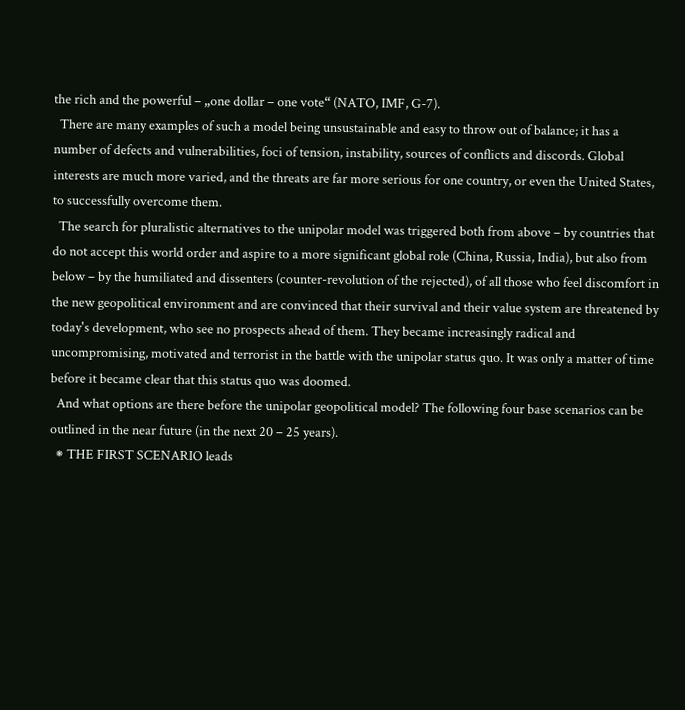the rich and the powerful – „one dollar – one vote“ (NATO, IMF, G-7).
  There are many examples of such a model being unsustainable and easy to throw out of balance; it has a number of defects and vulnerabilities, foci of tension, instability, sources of conflicts and discords. Global interests are much more varied, and the threats are far more serious for one country, or even the United States, to successfully overcome them.
  The search for pluralistic alternatives to the unipolar model was triggered both from above – by countries that do not accept this world order and aspire to a more significant global role (China, Russia, India), but also from below – by the humiliated and dissenters (counter-revolution of the rejected), of all those who feel discomfort in the new geopolitical environment and are convinced that their survival and their value system are threatened by today's development, who see no prospects ahead of them. They became increasingly radical and uncompromising, motivated and terrorist in the battle with the unipolar status quo. It was only a matter of time before it became clear that this status quo was doomed.
  And what options are there before the unipolar geopolitical model? The following four base scenarios can be outlined in the near future (in the next 20 – 25 years).
  ⁕ THE FIRST SCENARIO leads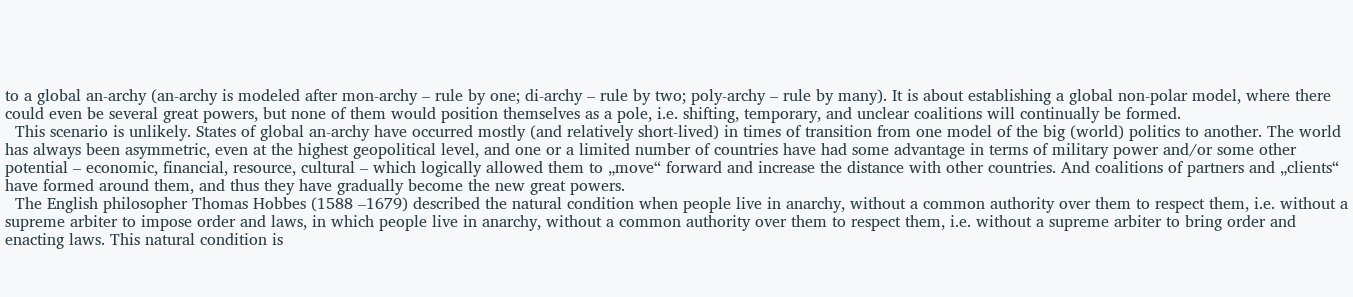to a global an-archy (an-archy is modeled after mon-archy – rule by one; di-archy – rule by two; poly-archy – rule by many). It is about establishing a global non-polar model, where there could even be several great powers, but none of them would position themselves as a pole, i.e. shifting, temporary, and unclear coalitions will continually be formed.
  This scenario is unlikely. States of global an-archy have occurred mostly (and relatively short-lived) in times of transition from one model of the big (world) politics to another. The world has always been asymmetric, even at the highest geopolitical level, and one or a limited number of countries have had some advantage in terms of military power and/or some other potential – economic, financial, resource, cultural – which logically allowed them to „move“ forward and increase the distance with other countries. And coalitions of partners and „clients“ have formed around them, and thus they have gradually become the new great powers.
  The English philosopher Thomas Hobbes (1588 –1679) described the natural condition when people live in anarchy, without a common authority over them to respect them, i.e. without a supreme arbiter to impose order and laws, in which people live in anarchy, without a common authority over them to respect them, i.e. without a supreme arbiter to bring order and enacting laws. This natural condition is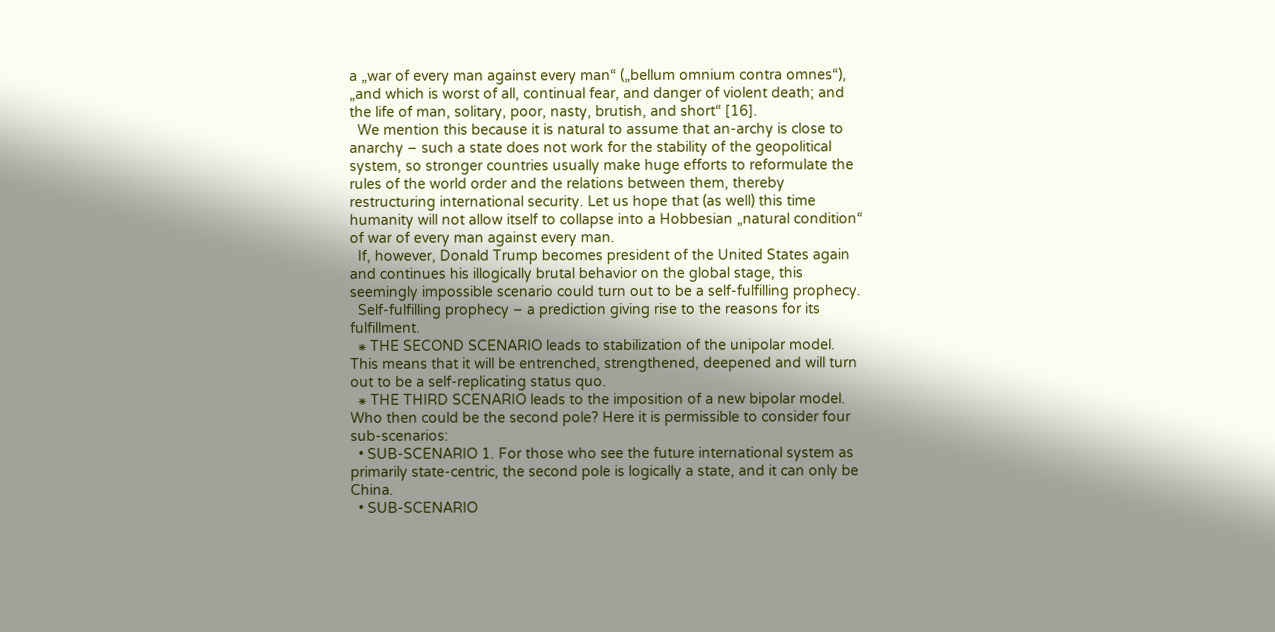a „war of every man against every man“ („bellum omnium contra omnes“), „and which is worst of all, continual fear, and danger of violent death; and the life of man, solitary, poor, nasty, brutish, and short“ [16].
  We mention this because it is natural to assume that an-archy is close to anarchy – such a state does not work for the stability of the geopolitical system, so stronger countries usually make huge efforts to reformulate the rules of the world order and the relations between them, thereby restructuring international security. Let us hope that (as well) this time humanity will not allow itself to collapse into a Hobbesian „natural condition“ of war of every man against every man.
  If, however, Donald Trump becomes president of the United States again and continues his illogically brutal behavior on the global stage, this seemingly impossible scenario could turn out to be a self-fulfilling prophecy.
  Self-fulfilling prophecy – a prediction giving rise to the reasons for its fulfillment.
  ⁕ THE SECOND SCENARIO leads to stabilization of the unipolar model. This means that it will be entrenched, strengthened, deepened and will turn out to be a self-replicating status quo.
  ⁕ THE THIRD SCENARIO leads to the imposition of a new bipolar model. Who then could be the second pole? Here it is permissible to consider four sub-scenarios:
  • SUB-SCENARIO 1. For those who see the future international system as primarily state-centric, the second pole is logically a state, and it can only be China.
  • SUB-SCENARIO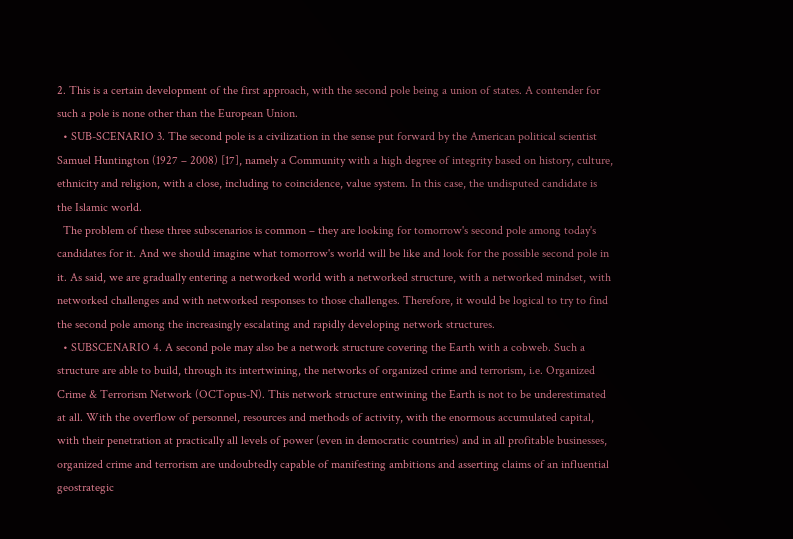2. This is a certain development of the first approach, with the second pole being a union of states. A contender for such a pole is none other than the European Union.
  • SUB-SCENARIO 3. The second pole is a civilization in the sense put forward by the American political scientist Samuel Huntington (1927 – 2008) [17], namely a Community with a high degree of integrity based on history, culture, ethnicity and religion, with a close, including to coincidence, value system. In this case, the undisputed candidate is the Islamic world.
  The problem of these three subscenarios is common – they are looking for tomorrow's second pole among today's candidates for it. And we should imagine what tomorrow's world will be like and look for the possible second pole in it. As said, we are gradually entering a networked world with a networked structure, with a networked mindset, with networked challenges and with networked responses to those challenges. Therefore, it would be logical to try to find the second pole among the increasingly escalating and rapidly developing network structures.
  • SUBSCENARIO 4. A second pole may also be a network structure covering the Earth with a cobweb. Such a structure are able to build, through its intertwining, the networks of organized crime and terrorism, i.e. Organized Crime & Terrorism Network (OCTopus-N). This network structure entwining the Earth is not to be underestimated at all. With the overflow of personnel, resources and methods of activity, with the enormous accumulated capital, with their penetration at practically all levels of power (even in democratic countries) and in all profitable businesses, organized crime and terrorism are undoubtedly capable of manifesting ambitions and asserting claims of an influential geostrategic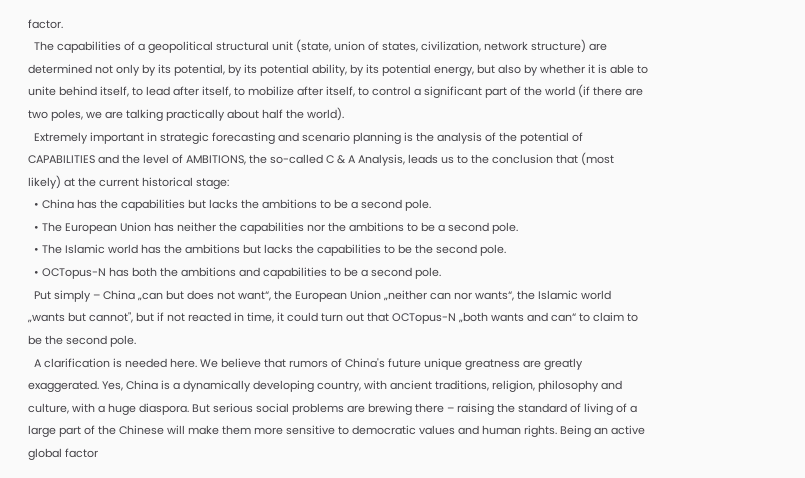factor.
  The capabilities of a geopolitical structural unit (state, union of states, civilization, network structure) are determined not only by its potential, by its potential ability, by its potential energy, but also by whether it is able to unite behind itself, to lead after itself, to mobilize after itself, to control a significant part of the world (if there are two poles, we are talking practically about half the world).
  Extremely important in strategic forecasting and scenario planning is the analysis of the potential of CAPABILITIES and the level of AMBITIONS, the so-called C & A Analysis, leads us to the conclusion that (most likely) at the current historical stage:
  • China has the capabilities but lacks the ambitions to be a second pole.
  • The European Union has neither the capabilities nor the ambitions to be a second pole.
  • The Islamic world has the ambitions but lacks the capabilities to be the second pole.
  • OCTopus-N has both the ambitions and capabilities to be a second pole.
  Put simply – China „can but does not want“, the European Union „neither can nor wants“, the Islamic world „wants but cannot", but if not reacted in time, it could turn out that OCTopus-N „both wants and can“ to claim to be the second pole.
  A clarification is needed here. We believe that rumors of China's future unique greatness are greatly exaggerated. Yes, China is a dynamically developing country, with ancient traditions, religion, philosophy and culture, with a huge diaspora. But serious social problems are brewing there – raising the standard of living of a large part of the Chinese will make them more sensitive to democratic values and human rights. Being an active global factor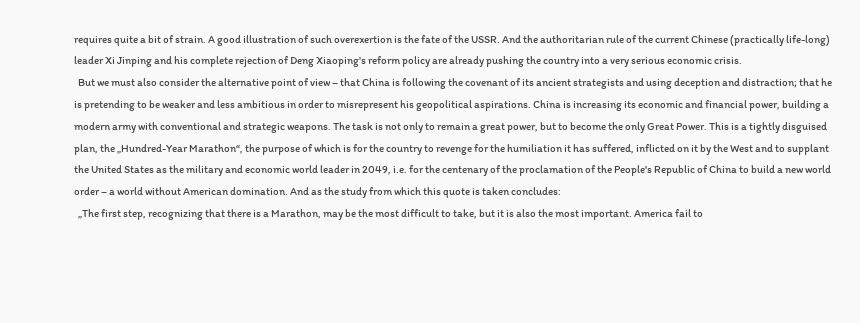requires quite a bit of strain. A good illustration of such overexertion is the fate of the USSR. And the authoritarian rule of the current Chinese (practically life-long) leader Xi Jinping and his complete rejection of Deng Xiaoping's reform policy are already pushing the country into a very serious economic crisis.
  But we must also consider the alternative point of view – that China is following the covenant of its ancient strategists and using deception and distraction; that he is pretending to be weaker and less ambitious in order to misrepresent his geopolitical aspirations. China is increasing its economic and financial power, building a modern army with conventional and strategic weapons. The task is not only to remain a great power, but to become the only Great Power. This is a tightly disguised plan, the „Hundred-Year Marathon“, the purpose of which is for the country to revenge for the humiliation it has suffered, inflicted on it by the West and to supplant the United States as the military and economic world leader in 2049, i.e. for the centenary of the proclamation of the People's Republic of China to build a new world order – a world without American domination. And as the study from which this quote is taken concludes:
  „The first step, recognizing that there is a Marathon, may be the most difficult to take, but it is also the most important. America fail to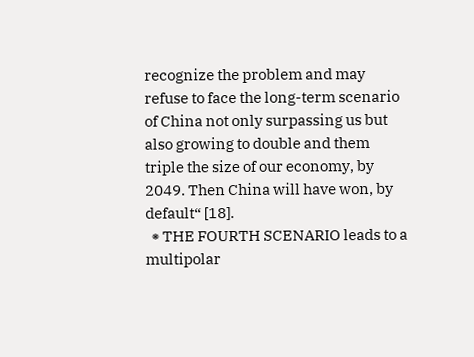recognize the problem and may refuse to face the long-term scenario of China not only surpassing us but also growing to double and them triple the size of our economy, by 2049. Then China will have won, by default“ [18].
  ⁕ THE FOURTH SCENARIO leads to a multipolar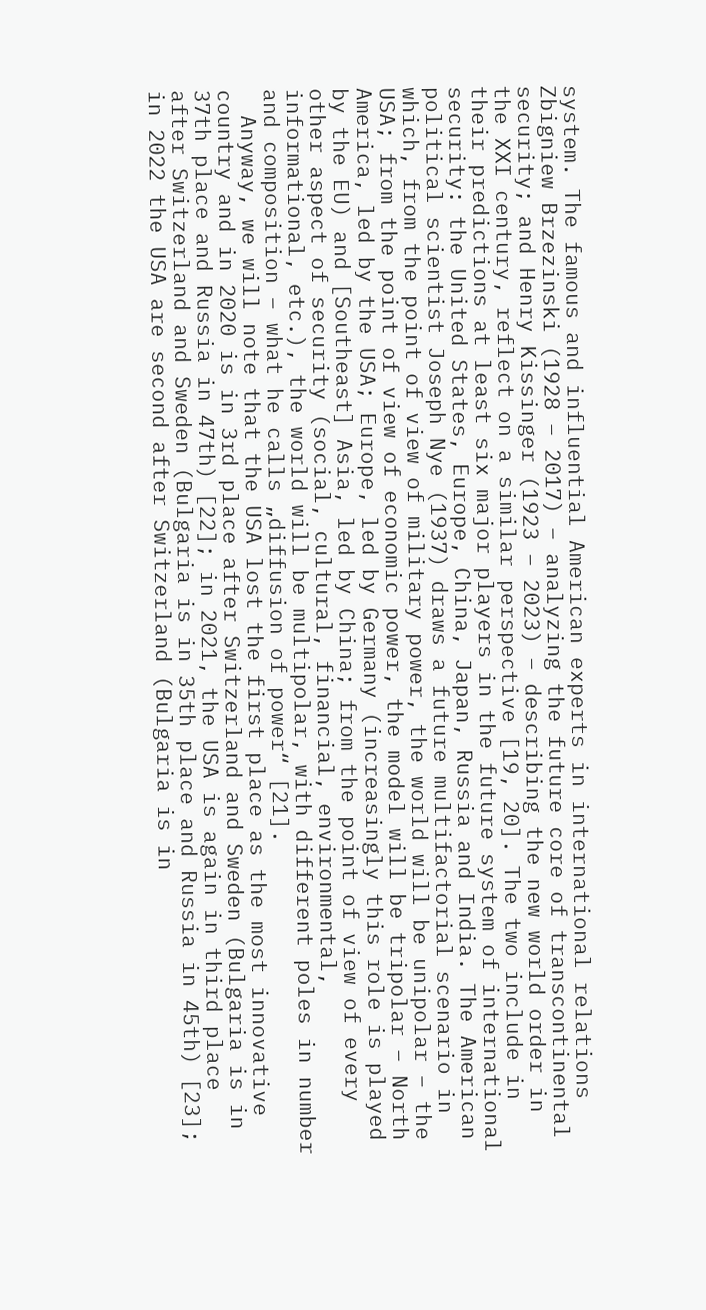system. The famous and influential American experts in international relations Zbigniew Brzezinski (1928 – 2017) – analyzing the future core of transcontinental security; and Henry Kissinger (1923 – 2023) – describing the new world order in the XXI century, reflect on a similar perspective [19, 20]. The two include in their predictions at least six major players in the future system of international security: the United States, Europe, China, Japan, Russia and India. The American political scientist Joseph Nye (1937) draws a future multifactorial scenario in which, from the point of view of military power, the world will be unipolar – the USA; from the point of view of economic power, the model will be tripolar – North America, led by the USA; Europe, led by Germany (increasingly this role is played by the EU) and [Southeast] Asia, led by China; from the point of view of every other aspect of security (social, cultural, financial, environmental, informational, etc.), the world will be multipolar, with different poles in number and composition – what he calls „diffusion of power“ [21].
  Anyway, we will note that the USA lost the first place as the most innovative country and in 2020 is in 3rd place after Switzerland and Sweden (Bulgaria is in 37th place and Russia in 47th) [22]; in 2021, the USA is again in third place after Switzerland and Sweden (Bulgaria is in 35th place and Russia in 45th) [23]; in 2022 the USA are second after Switzerland (Bulgaria is in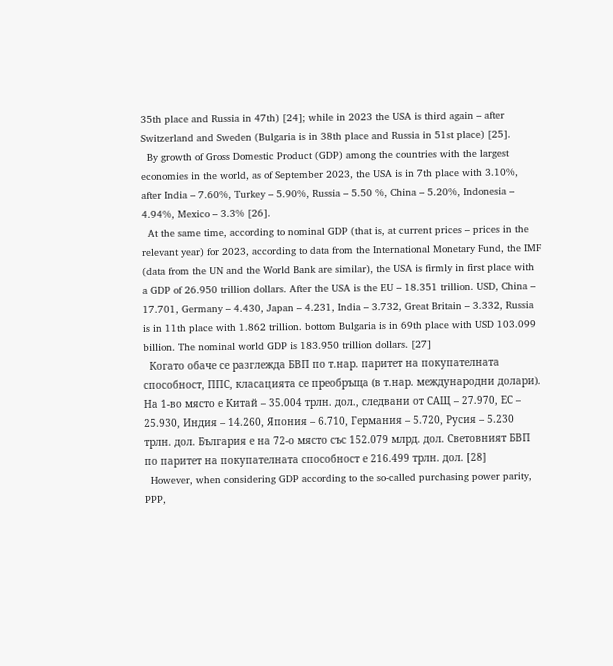35th place and Russia in 47th) [24]; while in 2023 the USA is third again – after Switzerland and Sweden (Bulgaria is in 38th place and Russia in 51st place) [25].
  By growth of Gross Domestic Product (GDP) among the countries with the largest economies in the world, as of September 2023, the USA is in 7th place with 3.10%, after India – 7.60%, Turkey – 5.90%, Russia – 5.50 %, China – 5.20%, Indonesia – 4.94%, Mexico – 3.3% [26].
  At the same time, according to nominal GDP (that is, at current prices – prices in the relevant year) for 2023, according to data from the International Monetary Fund, the IMF (data from the UN and the World Bank are similar), the USA is firmly in first place with a GDP of 26.950 trillion dollars. After the USA is the EU – 18.351 trillion. USD, China – 17.701, Germany – 4.430, Japan – 4.231, India – 3.732, Great Britain – 3.332, Russia is in 11th place with 1.862 trillion. bottom Bulgaria is in 69th place with USD 103.099 billion. The nominal world GDP is 183.950 trillion dollars. [27]
  Когато обаче се разглежда БВП по т.нар. паритет на покупателната способност, ППС, класацията се преобръща (в т.нар. международни долари). На 1-во място е Китай – 35.004 трлн. дол., следвани от САЩ – 27.970, ЕС – 25.930, Индия – 14.260, Япония – 6.710, Германия – 5.720, Русия – 5.230 трлн. дол. България е на 72-о място със 152.079 млрд. дол. Световният БВП по паритет на покупателната способност е 216.499 трлн. дол. [28]
  However, when considering GDP according to the so-called purchasing power parity, PPP,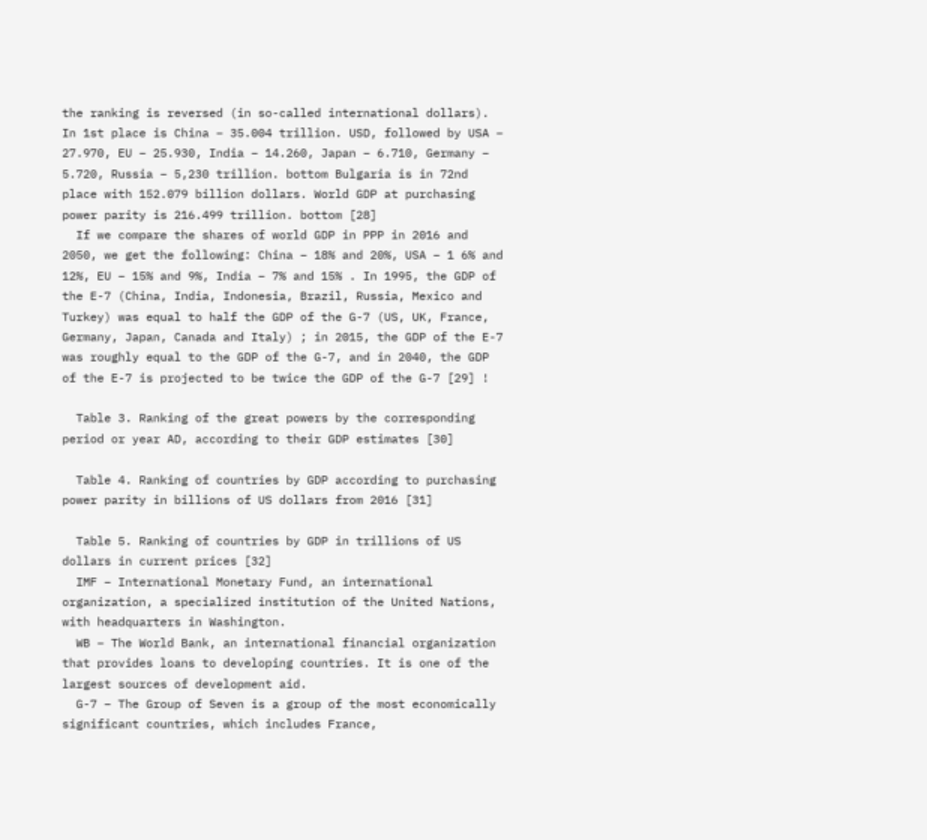the ranking is reversed (in so-called international dollars). In 1st place is China – 35.004 trillion. USD, followed by USA – 27.970, EU – 25.930, India – 14.260, Japan – 6.710, Germany – 5.720, Russia – 5,230 trillion. bottom Bulgaria is in 72nd place with 152.079 billion dollars. World GDP at purchasing power parity is 216.499 trillion. bottom [28]
  If we compare the shares of world GDP in PPP in 2016 and 2050, we get the following: China – 18% and 20%, USA – 1 6% and 12%, EU – 15% and 9%, India – 7% and 15% . In 1995, the GDP of the E-7 (China, India, Indonesia, Brazil, Russia, Mexico and Turkey) was equal to half the GDP of the G-7 (US, UK, France, Germany, Japan, Canada and Italy) ; in 2015, the GDP of the E-7 was roughly equal to the GDP of the G-7, and in 2040, the GDP of the E-7 is projected to be twice the GDP of the G-7 [29] !

  Table 3. Ranking of the great powers by the corresponding period or year AD, according to their GDP estimates [30]

  Table 4. Ranking of countries by GDP according to purchasing power parity in billions of US dollars from 2016 [31]

  Table 5. Ranking of countries by GDP in trillions of US dollars in current prices [32]
  IMF – International Monetary Fund, an international organization, a specialized institution of the United Nations, with headquarters in Washington.
  WB – The World Bank, an international financial organization that provides loans to developing countries. It is one of the largest sources of development aid.
  G-7 – The Group of Seven is a group of the most economically significant countries, which includes France,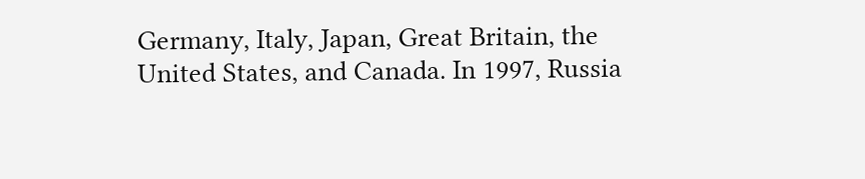Germany, Italy, Japan, Great Britain, the United States, and Canada. In 1997, Russia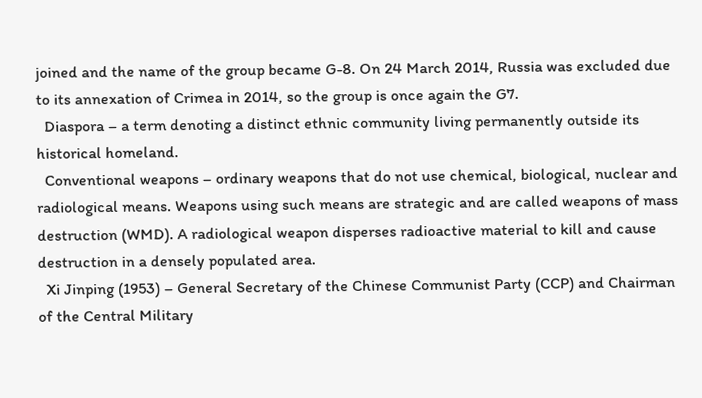joined and the name of the group became G-8. On 24 March 2014, Russia was excluded due to its annexation of Crimea in 2014, so the group is once again the G7.
  Diaspora – a term denoting a distinct ethnic community living permanently outside its historical homeland.
  Conventional weapons – ordinary weapons that do not use chemical, biological, nuclear and radiological means. Weapons using such means are strategic and are called weapons of mass destruction (WMD). A radiological weapon disperses radioactive material to kill and cause destruction in a densely populated area.
  Xi Jinping (1953) – General Secretary of the Chinese Communist Party (CCP) and Chairman of the Central Military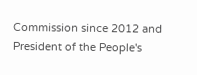Commission since 2012 and President of the People's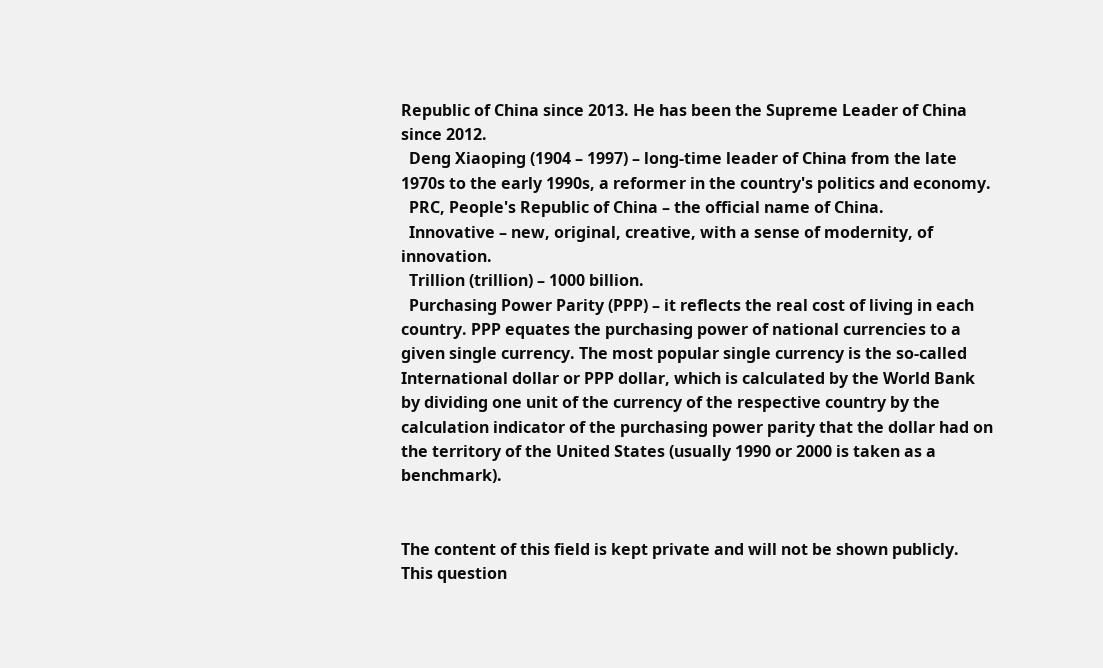Republic of China since 2013. He has been the Supreme Leader of China since 2012.
  Deng Xiaoping (1904 – 1997) – long-time leader of China from the late 1970s to the early 1990s, a reformer in the country's politics and economy.
  PRC, People's Republic of China – the official name of China.
  Innovative – new, original, creative, with a sense of modernity, of innovation.
  Trillion (trillion) – 1000 billion.
  Purchasing Power Parity (PPP) – it reflects the real cost of living in each country. PPP equates the purchasing power of national currencies to a given single currency. The most popular single currency is the so-called International dollar or PPP dollar, which is calculated by the World Bank by dividing one unit of the currency of the respective country by the calculation indicator of the purchasing power parity that the dollar had on the territory of the United States (usually 1990 or 2000 is taken as a benchmark).


The content of this field is kept private and will not be shown publicly.
This question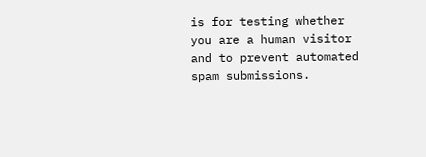is for testing whether you are a human visitor and to prevent automated spam submissions.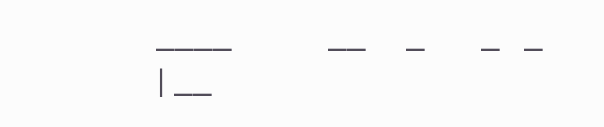____            __     _       _   _
| __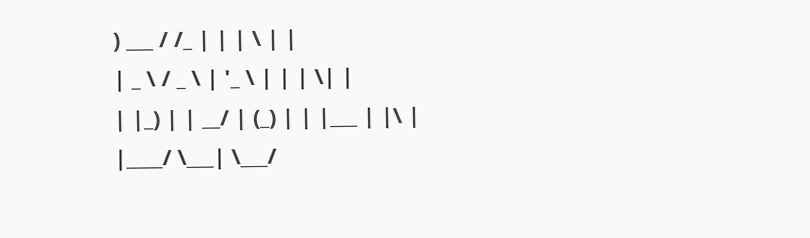) ___ / /_ | | | \ | |
| _ \ / _ \ | '_ \ | | | \| |
| |_) | | __/ | (_) | | |___ | |\ |
|____/ \___| \___/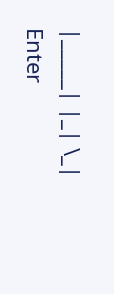|_____| |_| \_|
Enter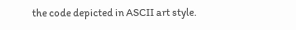the code depicted in ASCII art style.